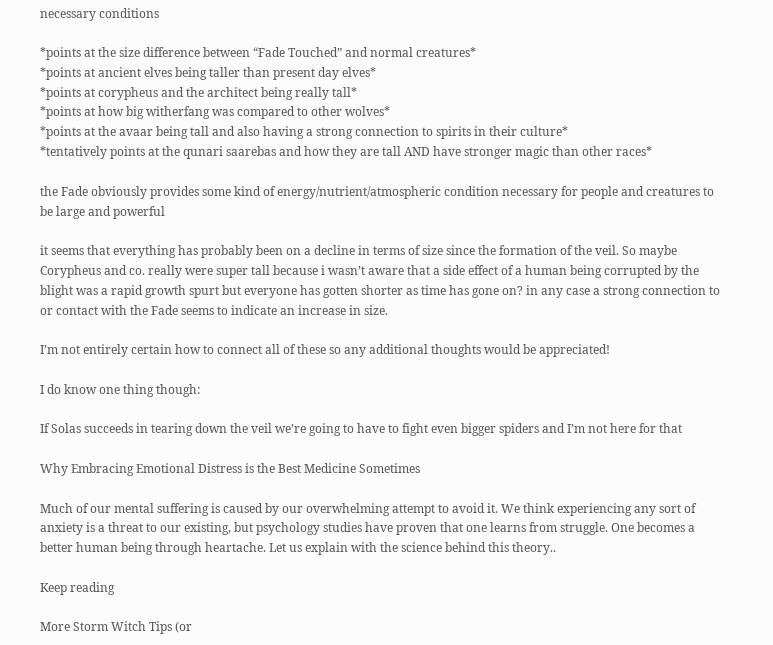necessary conditions

*points at the size difference between “Fade Touched” and normal creatures*
*points at ancient elves being taller than present day elves*
*points at corypheus and the architect being really tall*
*points at how big witherfang was compared to other wolves*
*points at the avaar being tall and also having a strong connection to spirits in their culture*
*tentatively points at the qunari saarebas and how they are tall AND have stronger magic than other races*

the Fade obviously provides some kind of energy/nutrient/atmospheric condition necessary for people and creatures to be large and powerful

it seems that everything has probably been on a decline in terms of size since the formation of the veil. So maybe Corypheus and co. really were super tall because i wasn’t aware that a side effect of a human being corrupted by the blight was a rapid growth spurt but everyone has gotten shorter as time has gone on? in any case a strong connection to or contact with the Fade seems to indicate an increase in size.

I’m not entirely certain how to connect all of these so any additional thoughts would be appreciated!

I do know one thing though:

If Solas succeeds in tearing down the veil we’re going to have to fight even bigger spiders and I’m not here for that

Why Embracing Emotional Distress is the Best Medicine Sometimes

Much of our mental suffering is caused by our overwhelming attempt to avoid it. We think experiencing any sort of anxiety is a threat to our existing, but psychology studies have proven that one learns from struggle. One becomes a better human being through heartache. Let us explain with the science behind this theory..

Keep reading

More Storm Witch Tips (or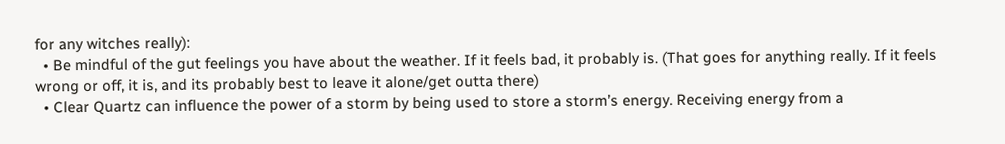for any witches really):
  • Be mindful of the gut feelings you have about the weather. If it feels bad, it probably is. (That goes for anything really. If it feels wrong or off, it is, and its probably best to leave it alone/get outta there)
  • Clear Quartz can influence the power of a storm by being used to store a storm’s energy. Receiving energy from a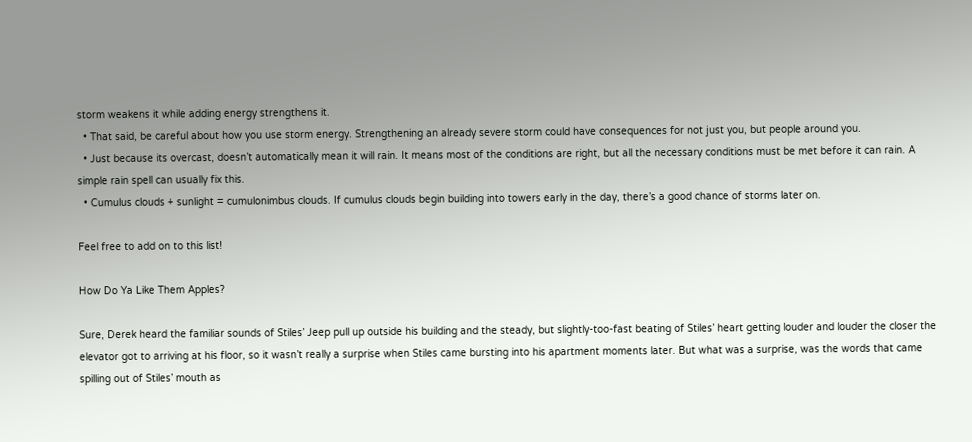storm weakens it while adding energy strengthens it.
  • That said, be careful about how you use storm energy. Strengthening an already severe storm could have consequences for not just you, but people around you.
  • Just because its overcast, doesn’t automatically mean it will rain. It means most of the conditions are right, but all the necessary conditions must be met before it can rain. A simple rain spell can usually fix this.
  • Cumulus clouds + sunlight = cumulonimbus clouds. If cumulus clouds begin building into towers early in the day, there’s a good chance of storms later on.

Feel free to add on to this list!

How Do Ya Like Them Apples?

Sure, Derek heard the familiar sounds of Stiles’ Jeep pull up outside his building and the steady, but slightly-too-fast beating of Stiles’ heart getting louder and louder the closer the elevator got to arriving at his floor, so it wasn’t really a surprise when Stiles came bursting into his apartment moments later. But what was a surprise, was the words that came spilling out of Stiles’ mouth as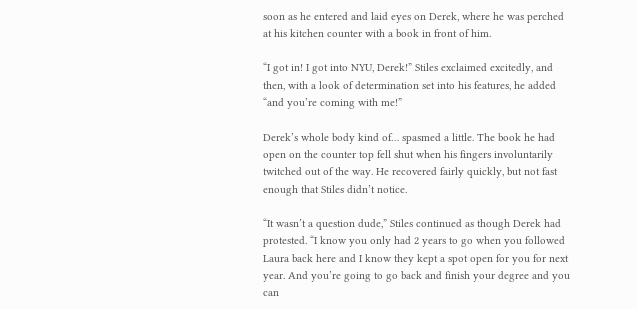soon as he entered and laid eyes on Derek, where he was perched at his kitchen counter with a book in front of him.

“I got in! I got into NYU, Derek!” Stiles exclaimed excitedly, and then, with a look of determination set into his features, he added “and you’re coming with me!”

Derek’s whole body kind of… spasmed a little. The book he had open on the counter top fell shut when his fingers involuntarily twitched out of the way. He recovered fairly quickly, but not fast enough that Stiles didn’t notice.

“It wasn’t a question dude,” Stiles continued as though Derek had protested. “I know you only had 2 years to go when you followed Laura back here and I know they kept a spot open for you for next year. And you’re going to go back and finish your degree and you can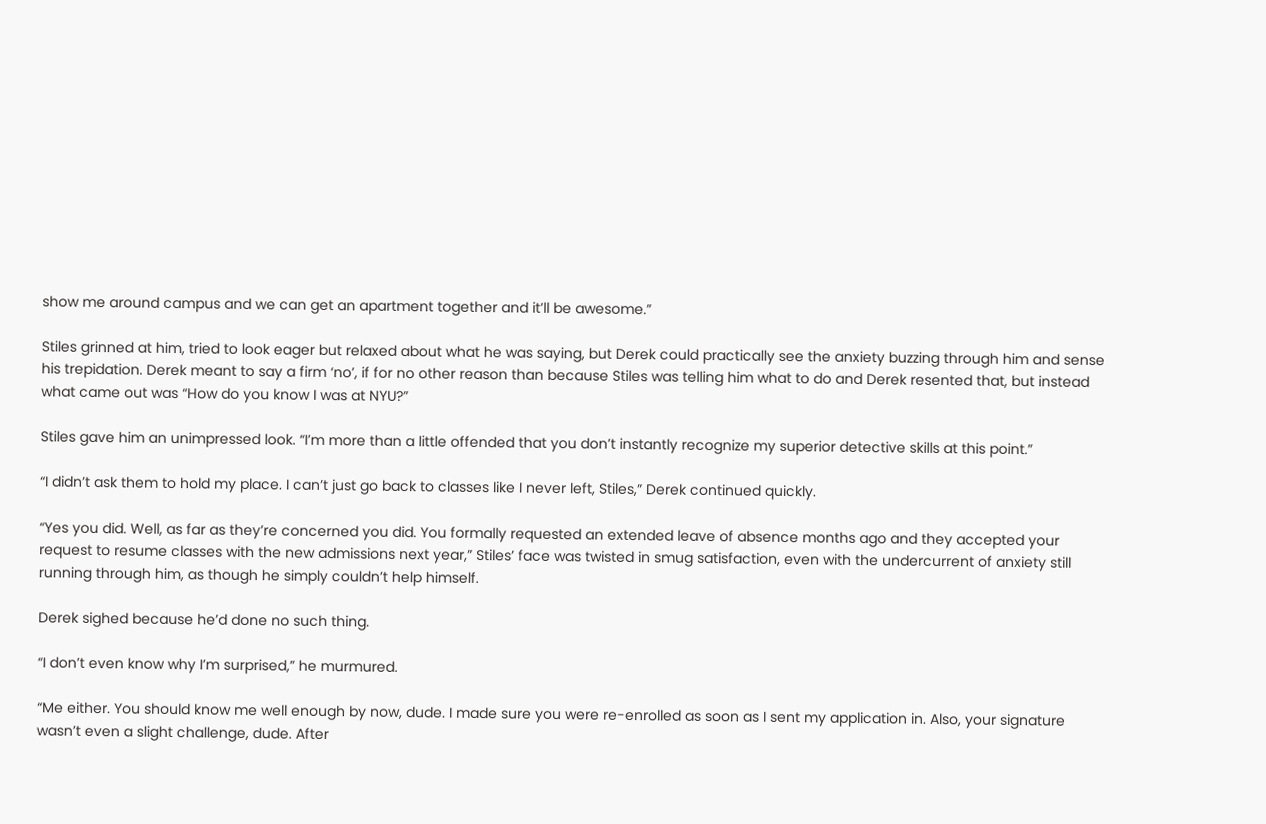show me around campus and we can get an apartment together and it’ll be awesome.”

Stiles grinned at him, tried to look eager but relaxed about what he was saying, but Derek could practically see the anxiety buzzing through him and sense his trepidation. Derek meant to say a firm ‘no’, if for no other reason than because Stiles was telling him what to do and Derek resented that, but instead what came out was “How do you know I was at NYU?”

Stiles gave him an unimpressed look. “I’m more than a little offended that you don’t instantly recognize my superior detective skills at this point.”

“I didn’t ask them to hold my place. I can’t just go back to classes like I never left, Stiles,” Derek continued quickly.

“Yes you did. Well, as far as they’re concerned you did. You formally requested an extended leave of absence months ago and they accepted your request to resume classes with the new admissions next year,” Stiles’ face was twisted in smug satisfaction, even with the undercurrent of anxiety still running through him, as though he simply couldn’t help himself.

Derek sighed because he’d done no such thing.

“I don’t even know why I’m surprised,” he murmured.

“Me either. You should know me well enough by now, dude. I made sure you were re-enrolled as soon as I sent my application in. Also, your signature wasn’t even a slight challenge, dude. After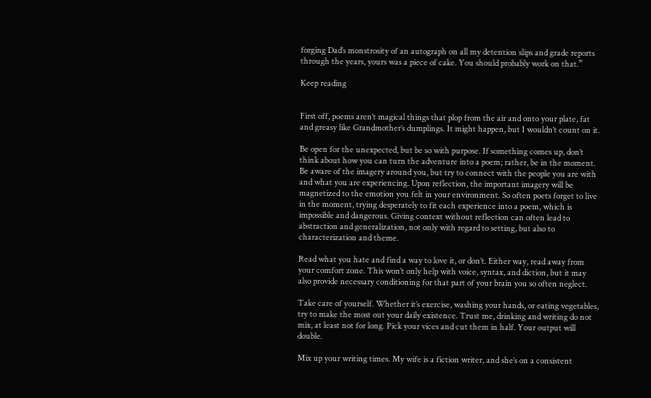forging Dad’s monstrosity of an autograph on all my detention slips and grade reports through the years, yours was a piece of cake. You should probably work on that.”

Keep reading


First off, poems aren’t magical things that plop from the air and onto your plate, fat and greasy like Grandmother’s dumplings. It might happen, but I wouldn’t count on it.

Be open for the unexpected, but be so with purpose. If something comes up, don’t think about how you can turn the adventure into a poem; rather, be in the moment. Be aware of the imagery around you, but try to connect with the people you are with and what you are experiencing. Upon reflection, the important imagery will be magnetized to the emotion you felt in your environment. So often poets forget to live in the moment, trying desperately to fit each experience into a poem, which is impossible and dangerous. Giving context without reflection can often lead to abstraction and generalization, not only with regard to setting, but also to characterization and theme.

Read what you hate and find a way to love it, or don’t. Either way, read away from your comfort zone. This won’t only help with voice, syntax, and diction, but it may also provide necessary conditioning for that part of your brain you so often neglect.

Take care of yourself. Whether it’s exercise, washing your hands, or eating vegetables, try to make the most out your daily existence. Trust me, drinking and writing do not mix, at least not for long. Pick your vices and cut them in half. Your output will double.

Mix up your writing times. My wife is a fiction writer, and she’s on a consistent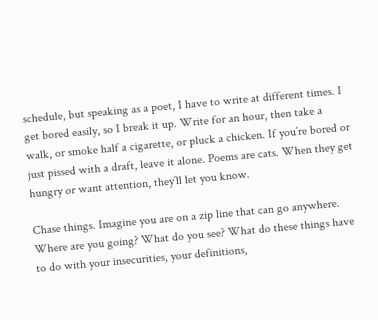schedule, but speaking as a poet, I have to write at different times. I get bored easily, so I break it up. Write for an hour, then take a walk, or smoke half a cigarette, or pluck a chicken. If you’re bored or just pissed with a draft, leave it alone. Poems are cats. When they get hungry or want attention, they’ll let you know.

Chase things. Imagine you are on a zip line that can go anywhere. Where are you going? What do you see? What do these things have to do with your insecurities, your definitions,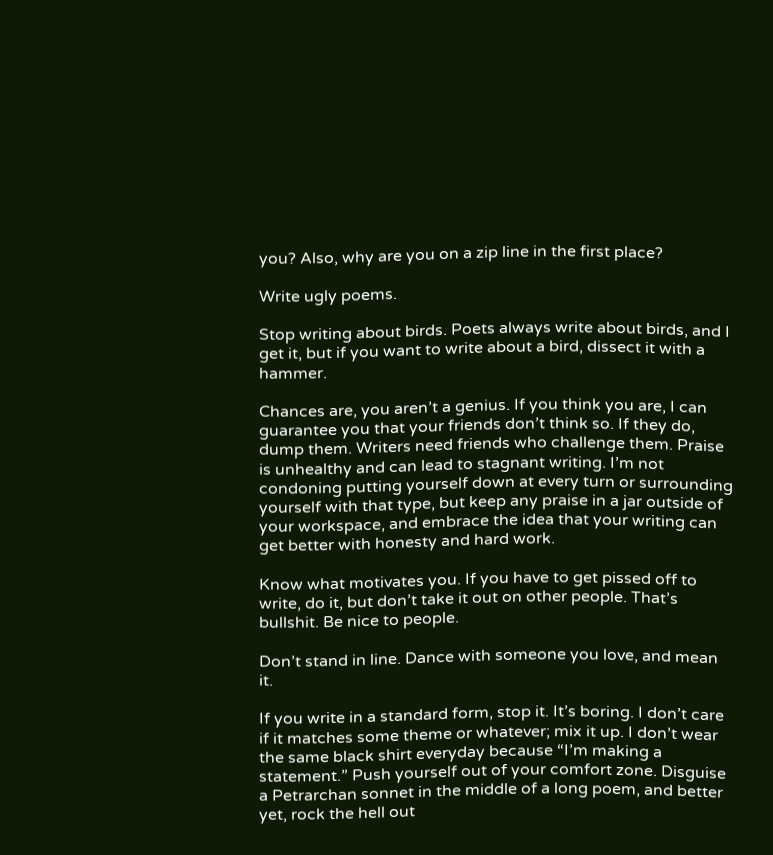you? Also, why are you on a zip line in the first place?

Write ugly poems.

Stop writing about birds. Poets always write about birds, and I get it, but if you want to write about a bird, dissect it with a hammer.

Chances are, you aren’t a genius. If you think you are, I can guarantee you that your friends don’t think so. If they do, dump them. Writers need friends who challenge them. Praise is unhealthy and can lead to stagnant writing. I’m not condoning putting yourself down at every turn or surrounding yourself with that type, but keep any praise in a jar outside of your workspace, and embrace the idea that your writing can get better with honesty and hard work.

Know what motivates you. If you have to get pissed off to write, do it, but don’t take it out on other people. That’s bullshit. Be nice to people.

Don’t stand in line. Dance with someone you love, and mean it.

If you write in a standard form, stop it. It’s boring. I don’t care if it matches some theme or whatever; mix it up. I don’t wear the same black shirt everyday because “I’m making a statement.” Push yourself out of your comfort zone. Disguise a Petrarchan sonnet in the middle of a long poem, and better yet, rock the hell out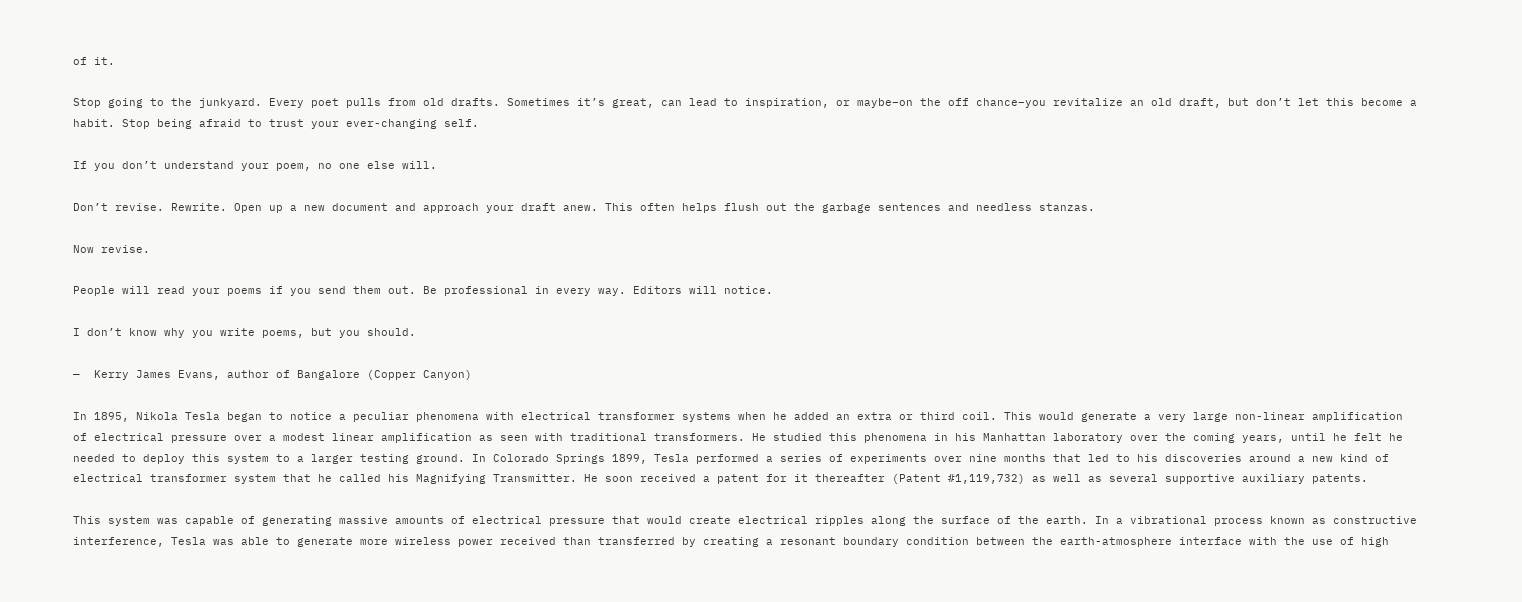of it.

Stop going to the junkyard. Every poet pulls from old drafts. Sometimes it’s great, can lead to inspiration, or maybe–on the off chance–you revitalize an old draft, but don’t let this become a habit. Stop being afraid to trust your ever-changing self.

If you don’t understand your poem, no one else will.

Don’t revise. Rewrite. Open up a new document and approach your draft anew. This often helps flush out the garbage sentences and needless stanzas.

Now revise.

People will read your poems if you send them out. Be professional in every way. Editors will notice.

I don’t know why you write poems, but you should.

—  Kerry James Evans, author of Bangalore (Copper Canyon)

In 1895, Nikola Tesla began to notice a peculiar phenomena with electrical transformer systems when he added an extra or third coil. This would generate a very large non-linear amplification of electrical pressure over a modest linear amplification as seen with traditional transformers. He studied this phenomena in his Manhattan laboratory over the coming years, until he felt he needed to deploy this system to a larger testing ground. In Colorado Springs 1899, Tesla performed a series of experiments over nine months that led to his discoveries around a new kind of electrical transformer system that he called his Magnifying Transmitter. He soon received a patent for it thereafter (Patent #1,119,732) as well as several supportive auxiliary patents.

This system was capable of generating massive amounts of electrical pressure that would create electrical ripples along the surface of the earth. In a vibrational process known as constructive interference, Tesla was able to generate more wireless power received than transferred by creating a resonant boundary condition between the earth-atmosphere interface with the use of high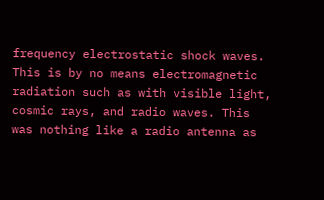frequency electrostatic shock waves. This is by no means electromagnetic radiation such as with visible light, cosmic rays, and radio waves. This was nothing like a radio antenna as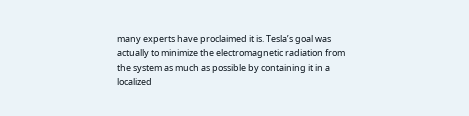many experts have proclaimed it is. Tesla’s goal was actually to minimize the electromagnetic radiation from the system as much as possible by containing it in a localized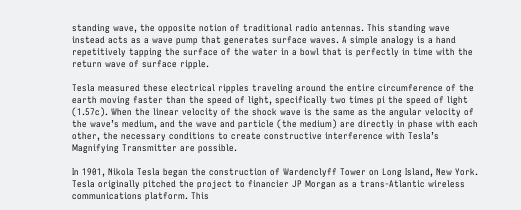standing wave, the opposite notion of traditional radio antennas. This standing wave instead acts as a wave pump that generates surface waves. A simple analogy is a hand repetitively tapping the surface of the water in a bowl that is perfectly in time with the return wave of surface ripple.

Tesla measured these electrical ripples traveling around the entire circumference of the earth moving faster than the speed of light, specifically two times pi the speed of light (1.57c). When the linear velocity of the shock wave is the same as the angular velocity of the wave’s medium, and the wave and particle (the medium) are directly in phase with each other, the necessary conditions to create constructive interference with Tesla’s Magnifying Transmitter are possible.

In 1901, Nikola Tesla began the construction of Wardenclyff Tower on Long Island, New York. Tesla originally pitched the project to financier JP Morgan as a trans-Atlantic wireless communications platform. This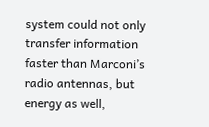system could not only transfer information faster than Marconi’s radio antennas, but energy as well,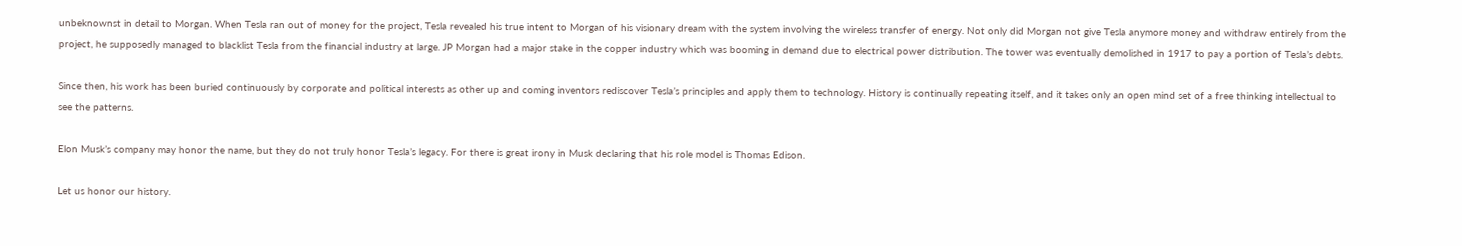unbeknownst in detail to Morgan. When Tesla ran out of money for the project, Tesla revealed his true intent to Morgan of his visionary dream with the system involving the wireless transfer of energy. Not only did Morgan not give Tesla anymore money and withdraw entirely from the project, he supposedly managed to blacklist Tesla from the financial industry at large. JP Morgan had a major stake in the copper industry which was booming in demand due to electrical power distribution. The tower was eventually demolished in 1917 to pay a portion of Tesla’s debts.

Since then, his work has been buried continuously by corporate and political interests as other up and coming inventors rediscover Tesla’s principles and apply them to technology. History is continually repeating itself, and it takes only an open mind set of a free thinking intellectual to see the patterns.

Elon Musk’s company may honor the name, but they do not truly honor Tesla’s legacy. For there is great irony in Musk declaring that his role model is Thomas Edison.

Let us honor our history.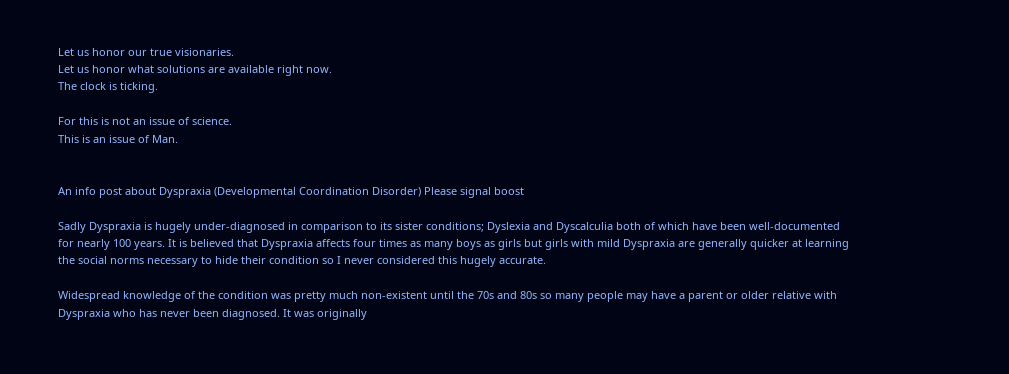Let us honor our true visionaries.
Let us honor what solutions are available right now.
The clock is ticking.

For this is not an issue of science.
This is an issue of Man.


An info post about Dyspraxia (Developmental Coordination Disorder) Please signal boost

Sadly Dyspraxia is hugely under-diagnosed in comparison to its sister conditions; Dyslexia and Dyscalculia both of which have been well-documented for nearly 100 years. It is believed that Dyspraxia affects four times as many boys as girls but girls with mild Dyspraxia are generally quicker at learning the social norms necessary to hide their condition so I never considered this hugely accurate.

Widespread knowledge of the condition was pretty much non-existent until the 70s and 80s so many people may have a parent or older relative with Dyspraxia who has never been diagnosed. It was originally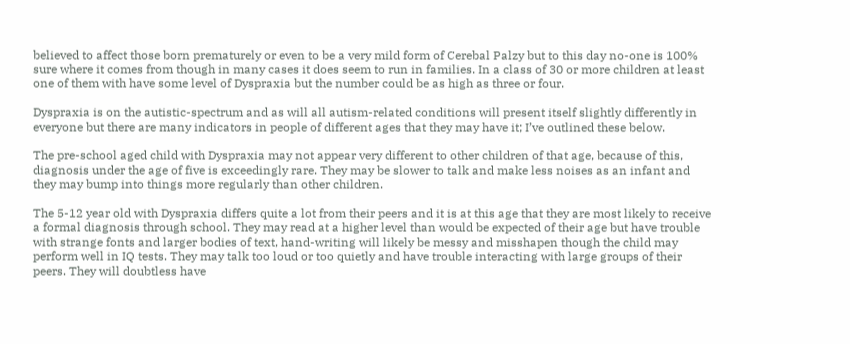believed to affect those born prematurely or even to be a very mild form of Cerebal Palzy but to this day no-one is 100% sure where it comes from though in many cases it does seem to run in families. In a class of 30 or more children at least one of them with have some level of Dyspraxia but the number could be as high as three or four.

Dyspraxia is on the autistic-spectrum and as will all autism-related conditions will present itself slightly differently in everyone but there are many indicators in people of different ages that they may have it; I’ve outlined these below.

The pre-school aged child with Dyspraxia may not appear very different to other children of that age, because of this, diagnosis under the age of five is exceedingly rare. They may be slower to talk and make less noises as an infant and they may bump into things more regularly than other children.

The 5-12 year old with Dyspraxia differs quite a lot from their peers and it is at this age that they are most likely to receive a formal diagnosis through school. They may read at a higher level than would be expected of their age but have trouble with strange fonts and larger bodies of text, hand-writing will likely be messy and misshapen though the child may perform well in IQ tests. They may talk too loud or too quietly and have trouble interacting with large groups of their peers. They will doubtless have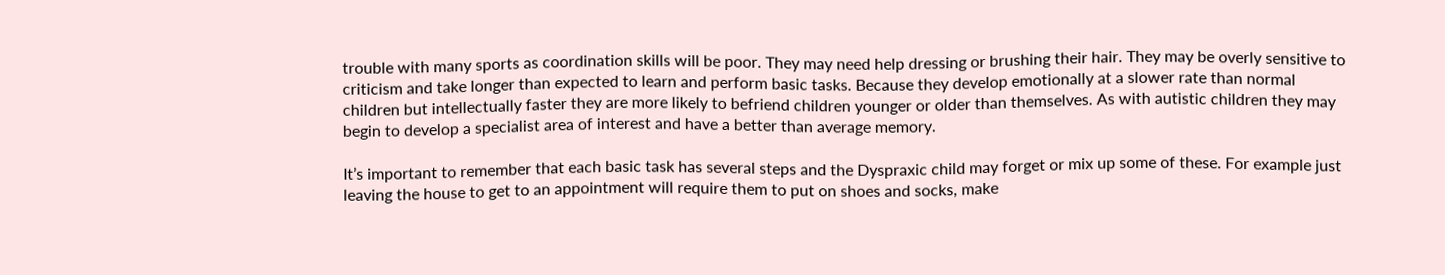trouble with many sports as coordination skills will be poor. They may need help dressing or brushing their hair. They may be overly sensitive to criticism and take longer than expected to learn and perform basic tasks. Because they develop emotionally at a slower rate than normal children but intellectually faster they are more likely to befriend children younger or older than themselves. As with autistic children they may begin to develop a specialist area of interest and have a better than average memory.

It’s important to remember that each basic task has several steps and the Dyspraxic child may forget or mix up some of these. For example just leaving the house to get to an appointment will require them to put on shoes and socks, make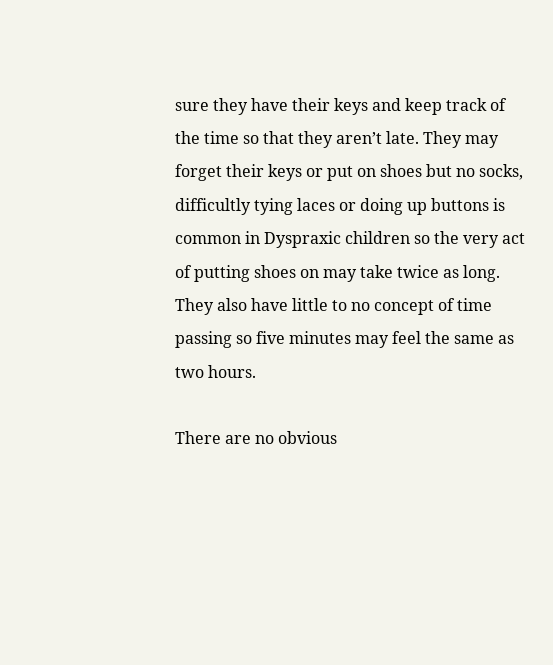sure they have their keys and keep track of the time so that they aren’t late. They may forget their keys or put on shoes but no socks, difficultly tying laces or doing up buttons is common in Dyspraxic children so the very act of putting shoes on may take twice as long. They also have little to no concept of time passing so five minutes may feel the same as two hours.

There are no obvious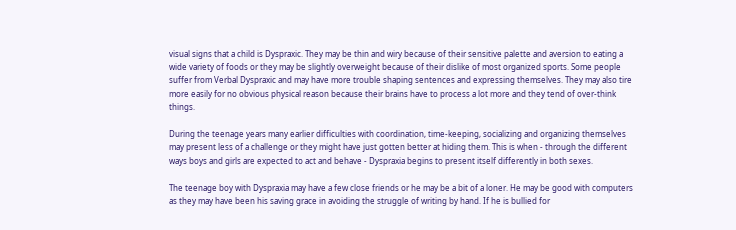visual signs that a child is Dyspraxic. They may be thin and wiry because of their sensitive palette and aversion to eating a wide variety of foods or they may be slightly overweight because of their dislike of most organized sports. Some people suffer from Verbal Dyspraxic and may have more trouble shaping sentences and expressing themselves. They may also tire more easily for no obvious physical reason because their brains have to process a lot more and they tend of over-think things.

During the teenage years many earlier difficulties with coordination, time-keeping, socializing and organizing themselves may present less of a challenge or they might have just gotten better at hiding them. This is when - through the different ways boys and girls are expected to act and behave - Dyspraxia begins to present itself differently in both sexes.

The teenage boy with Dyspraxia may have a few close friends or he may be a bit of a loner. He may be good with computers as they may have been his saving grace in avoiding the struggle of writing by hand. If he is bullied for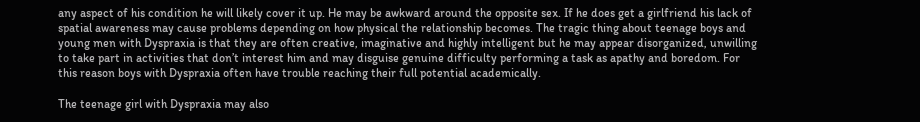any aspect of his condition he will likely cover it up. He may be awkward around the opposite sex. If he does get a girlfriend his lack of spatial awareness may cause problems depending on how physical the relationship becomes. The tragic thing about teenage boys and young men with Dyspraxia is that they are often creative, imaginative and highly intelligent but he may appear disorganized, unwilling to take part in activities that don’t interest him and may disguise genuine difficulty performing a task as apathy and boredom. For this reason boys with Dyspraxia often have trouble reaching their full potential academically.

The teenage girl with Dyspraxia may also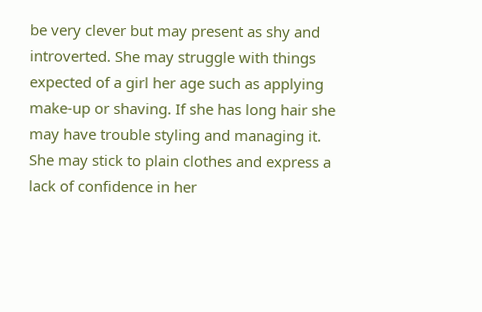be very clever but may present as shy and introverted. She may struggle with things expected of a girl her age such as applying make-up or shaving. If she has long hair she may have trouble styling and managing it. She may stick to plain clothes and express a lack of confidence in her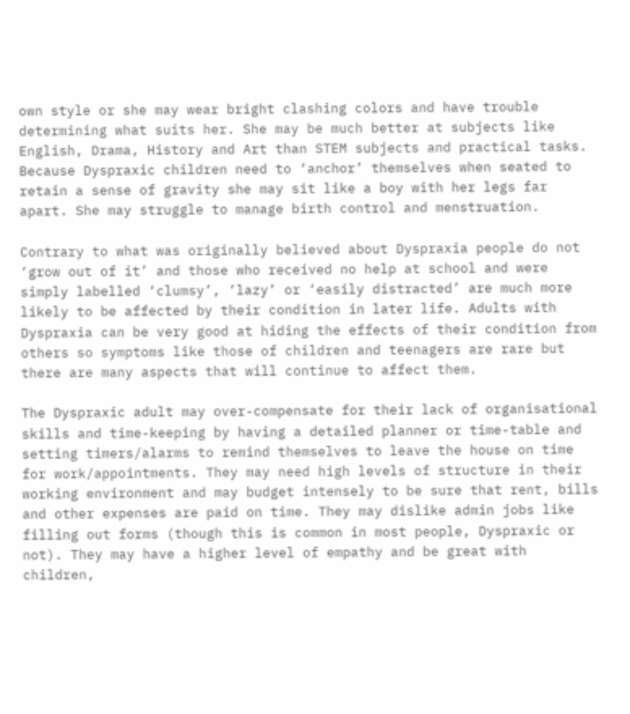own style or she may wear bright clashing colors and have trouble determining what suits her. She may be much better at subjects like English, Drama, History and Art than STEM subjects and practical tasks. Because Dyspraxic children need to ‘anchor’ themselves when seated to retain a sense of gravity she may sit like a boy with her legs far apart. She may struggle to manage birth control and menstruation.

Contrary to what was originally believed about Dyspraxia people do not ‘grow out of it’ and those who received no help at school and were simply labelled ‘clumsy’, ‘lazy’ or ‘easily distracted’ are much more likely to be affected by their condition in later life. Adults with Dyspraxia can be very good at hiding the effects of their condition from others so symptoms like those of children and teenagers are rare but there are many aspects that will continue to affect them.

The Dyspraxic adult may over-compensate for their lack of organisational skills and time-keeping by having a detailed planner or time-table and setting timers/alarms to remind themselves to leave the house on time for work/appointments. They may need high levels of structure in their working environment and may budget intensely to be sure that rent, bills and other expenses are paid on time. They may dislike admin jobs like filling out forms (though this is common in most people, Dyspraxic or not). They may have a higher level of empathy and be great with children,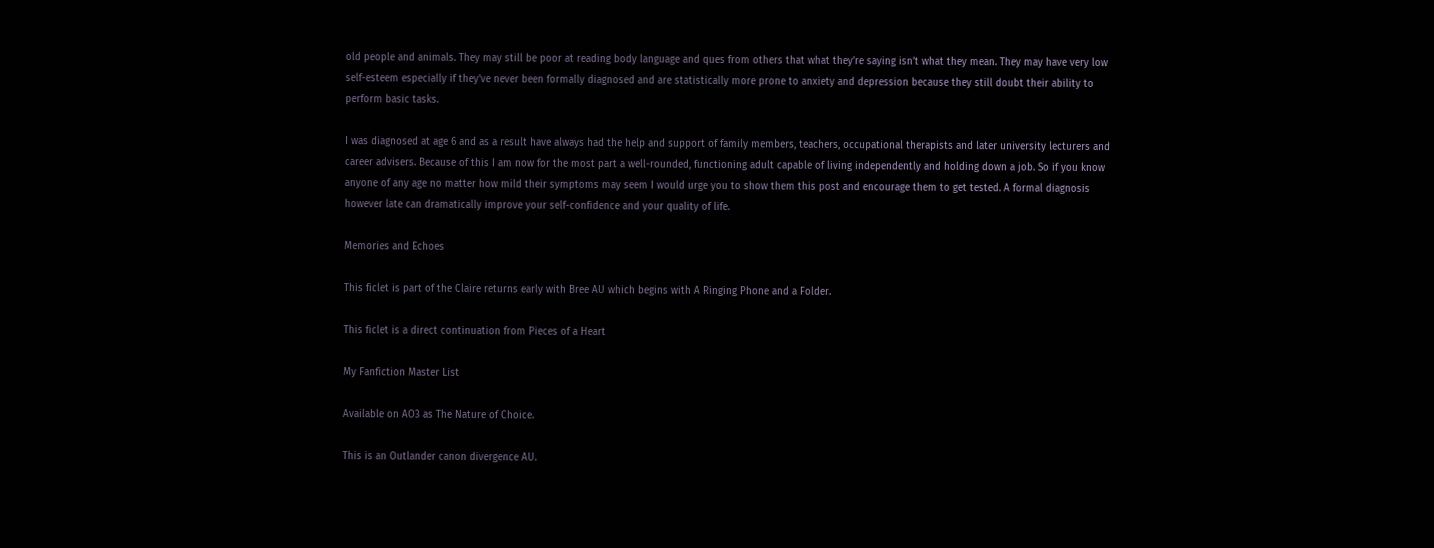old people and animals. They may still be poor at reading body language and ques from others that what they’re saying isn’t what they mean. They may have very low self-esteem especially if they’ve never been formally diagnosed and are statistically more prone to anxiety and depression because they still doubt their ability to perform basic tasks.

I was diagnosed at age 6 and as a result have always had the help and support of family members, teachers, occupational therapists and later university lecturers and career advisers. Because of this I am now for the most part a well-rounded, functioning adult capable of living independently and holding down a job. So if you know anyone of any age no matter how mild their symptoms may seem I would urge you to show them this post and encourage them to get tested. A formal diagnosis however late can dramatically improve your self-confidence and your quality of life.

Memories and Echoes

This ficlet is part of the Claire returns early with Bree AU which begins with A Ringing Phone and a Folder.

This ficlet is a direct continuation from Pieces of a Heart

My Fanfiction Master List

Available on AO3 as The Nature of Choice.

This is an Outlander canon divergence AU.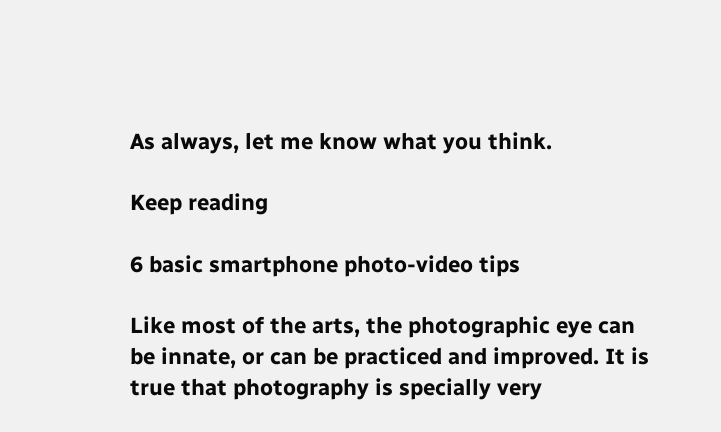As always, let me know what you think.

Keep reading

6 basic smartphone photo-video tips

Like most of the arts, the photographic eye can be innate, or can be practiced and improved. It is true that photography is specially very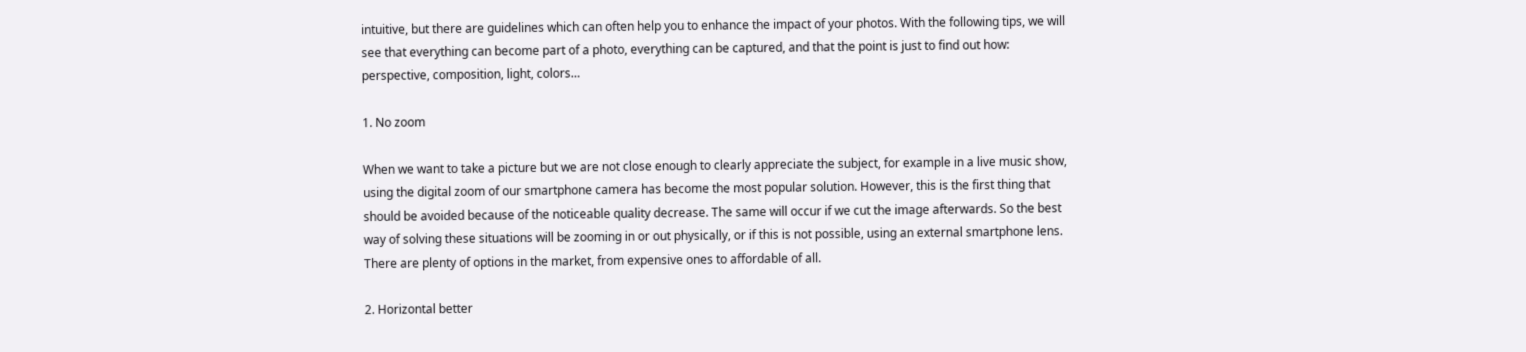intuitive, but there are guidelines which can often help you to enhance the impact of your photos. With the following tips, we will see that everything can become part of a photo, everything can be captured, and that the point is just to find out how: perspective, composition, light, colors…

1. No zoom

When we want to take a picture but we are not close enough to clearly appreciate the subject, for example in a live music show, using the digital zoom of our smartphone camera has become the most popular solution. However, this is the first thing that should be avoided because of the noticeable quality decrease. The same will occur if we cut the image afterwards. So the best way of solving these situations will be zooming in or out physically, or if this is not possible, using an external smartphone lens. There are plenty of options in the market, from expensive ones to affordable of all.

2. Horizontal better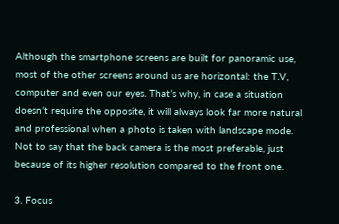Although the smartphone screens are built for panoramic use, most of the other screens around us are horizontal: the T.V, computer and even our eyes. That’s why, in case a situation doesn’t require the opposite, it will always look far more natural and professional when a photo is taken with landscape mode. Not to say that the back camera is the most preferable, just because of its higher resolution compared to the front one.

3. Focus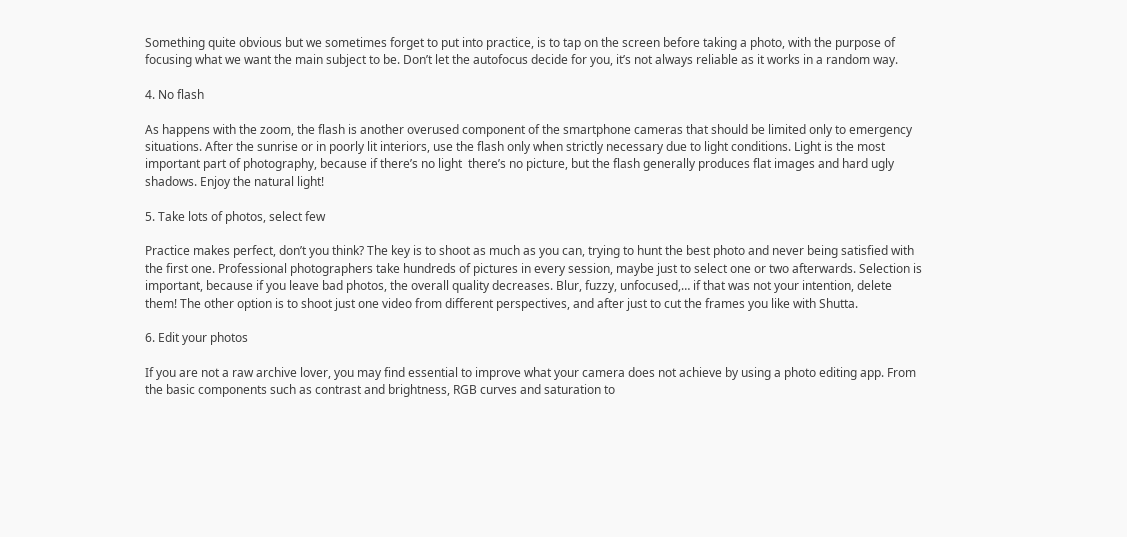Something quite obvious but we sometimes forget to put into practice, is to tap on the screen before taking a photo, with the purpose of focusing what we want the main subject to be. Don’t let the autofocus decide for you, it’s not always reliable as it works in a random way.

4. No flash

As happens with the zoom, the flash is another overused component of the smartphone cameras that should be limited only to emergency situations. After the sunrise or in poorly lit interiors, use the flash only when strictly necessary due to light conditions. Light is the most important part of photography, because if there’s no light  there’s no picture, but the flash generally produces flat images and hard ugly shadows. Enjoy the natural light!

5. Take lots of photos, select few

Practice makes perfect, don’t you think? The key is to shoot as much as you can, trying to hunt the best photo and never being satisfied with the first one. Professional photographers take hundreds of pictures in every session, maybe just to select one or two afterwards. Selection is important, because if you leave bad photos, the overall quality decreases. Blur, fuzzy, unfocused,… if that was not your intention, delete them! The other option is to shoot just one video from different perspectives, and after just to cut the frames you like with Shutta.

6. Edit your photos

If you are not a raw archive lover, you may find essential to improve what your camera does not achieve by using a photo editing app. From the basic components such as contrast and brightness, RGB curves and saturation to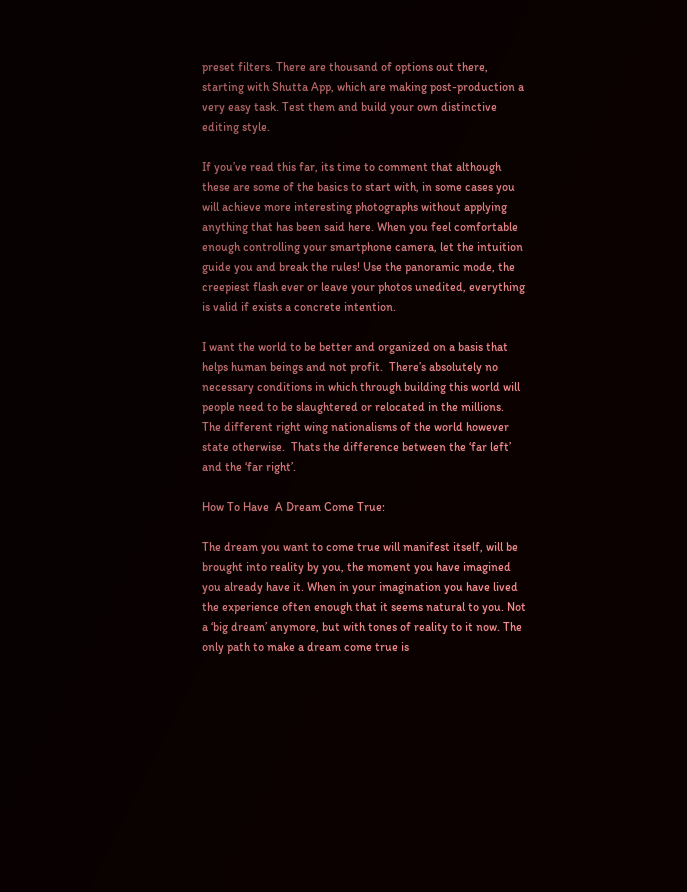preset filters. There are thousand of options out there, starting with Shutta App, which are making post-production a very easy task. Test them and build your own distinctive editing style.

If you’ve read this far, its time to comment that although these are some of the basics to start with, in some cases you will achieve more interesting photographs without applying anything that has been said here. When you feel comfortable enough controlling your smartphone camera, let the intuition guide you and break the rules! Use the panoramic mode, the creepiest flash ever or leave your photos unedited, everything is valid if exists a concrete intention.

I want the world to be better and organized on a basis that helps human beings and not profit.  There’s absolutely no necessary conditions in which through building this world will people need to be slaughtered or relocated in the millions.  The different right wing nationalisms of the world however state otherwise.  Thats the difference between the ‘far left’ and the ‘far right’.

How To Have  A Dream Come True:

The dream you want to come true will manifest itself, will be brought into reality by you, the moment you have imagined you already have it. When in your imagination you have lived the experience often enough that it seems natural to you. Not a ‘big dream’ anymore, but with tones of reality to it now. The only path to make a dream come true is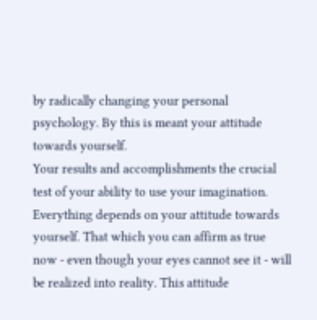by radically changing your personal psychology. By this is meant your attitude towards yourself.
Your results and accomplishments the crucial test of your ability to use your imagination.
Everything depends on your attitude towards yourself. That which you can affirm as true now - even though your eyes cannot see it - will be realized into reality. This attitude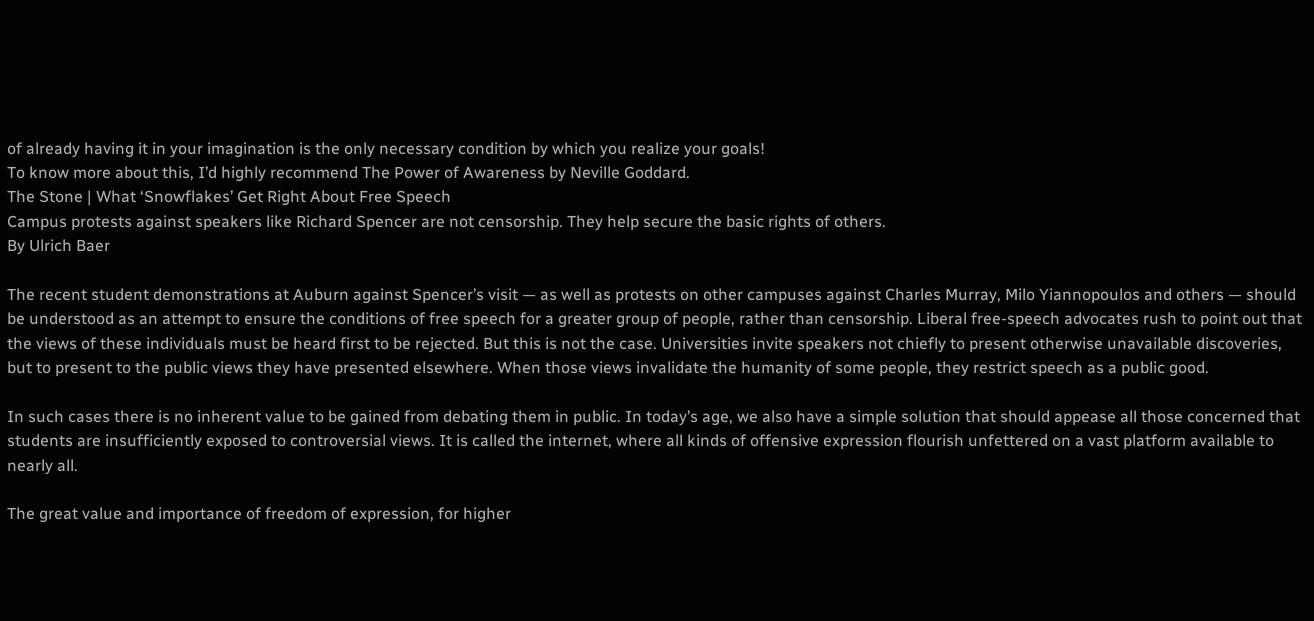of already having it in your imagination is the only necessary condition by which you realize your goals!
To know more about this, I’d highly recommend The Power of Awareness by Neville Goddard.
The Stone | What ‘Snowflakes’ Get Right About Free Speech
Campus protests against speakers like Richard Spencer are not censorship. They help secure the basic rights of others.
By Ulrich Baer

The recent student demonstrations at Auburn against Spencer’s visit — as well as protests on other campuses against Charles Murray, Milo Yiannopoulos and others — should be understood as an attempt to ensure the conditions of free speech for a greater group of people, rather than censorship. Liberal free-speech advocates rush to point out that the views of these individuals must be heard first to be rejected. But this is not the case. Universities invite speakers not chiefly to present otherwise unavailable discoveries, but to present to the public views they have presented elsewhere. When those views invalidate the humanity of some people, they restrict speech as a public good.

In such cases there is no inherent value to be gained from debating them in public. In today’s age, we also have a simple solution that should appease all those concerned that students are insufficiently exposed to controversial views. It is called the internet, where all kinds of offensive expression flourish unfettered on a vast platform available to nearly all.

The great value and importance of freedom of expression, for higher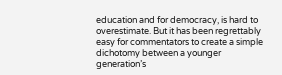education and for democracy, is hard to overestimate. But it has been regrettably easy for commentators to create a simple dichotomy between a younger generation’s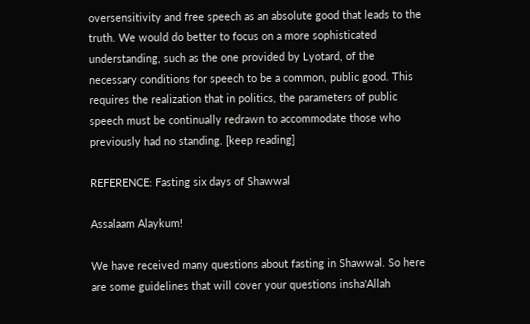oversensitivity and free speech as an absolute good that leads to the truth. We would do better to focus on a more sophisticated understanding, such as the one provided by Lyotard, of the necessary conditions for speech to be a common, public good. This requires the realization that in politics, the parameters of public speech must be continually redrawn to accommodate those who previously had no standing. [keep reading]

REFERENCE: Fasting six days of Shawwal

Assalaam Alaykum!

We have received many questions about fasting in Shawwal. So here are some guidelines that will cover your questions insha'Allah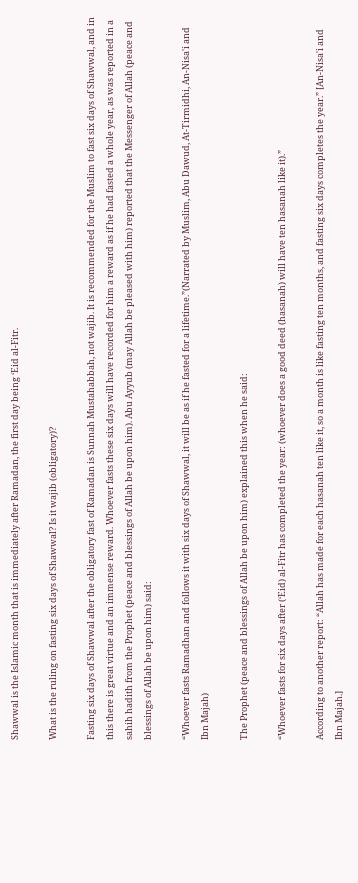Shawwal is the Islamic month that is immediately after Ramadan, the first day being ‘Eid al-Fitr.

What is the ruling on fasting six days of Shawwal? Is it wajib (obligatory)?

Fasting six days of Shawwal after the obligatory fast of Ramadan is Sunnah Mustahabbah, not wajib. It is recommended for the Muslim to fast six days of Shawwal, and in this there is great virtue and an immense reward. Whoever fasts these six days will have recorded for him a reward as if he had fasted a whole year, as was reported in a sahih hadith from the Prophet (peace and blessings of Allah be upon him). Abu Ayyub (may Allah be pleased with him) reported that the Messenger of Allah (peace and blessings of Allah be upon him) said:

“Whoever fasts Ramadhan and follows it with six days of Shawwal, it will be as if he fasted for a lifetime.”(Narrated by Muslim, Abu Dawud, At-Tirmidhi, An-Nisa'i and Ibn Majah)

The Prophet (peace and blessings of Allah be upon him) explained this when he said:

“Whoever fasts for six days after (‘Eid) al-Fitr has completed the year: (whoever does a good deed (hasanah) will have ten hasanah like it).”

According to another report: “Allah has made for each hasanah ten like it, so a month is like fasting ten months, and fasting six days completes the year.” [An-Nisa'i and Ibn Majah.]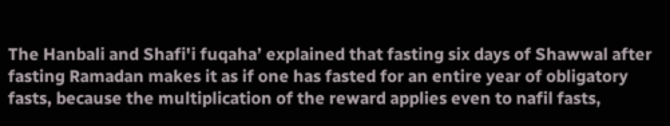The Hanbali and Shafi'i fuqaha’ explained that fasting six days of Shawwal after fasting Ramadan makes it as if one has fasted for an entire year of obligatory fasts, because the multiplication of the reward applies even to nafil fasts,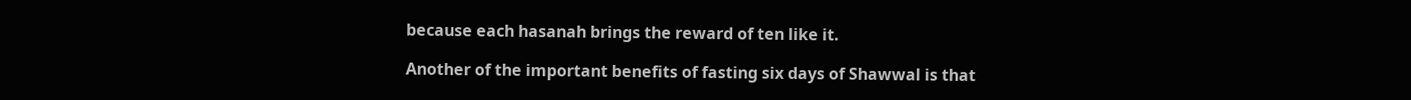because each hasanah brings the reward of ten like it.

Another of the important benefits of fasting six days of Shawwal is that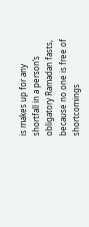is makes up for any shortfall in a person’s obligatory Ramadan fasts, because no one is free of shortcomings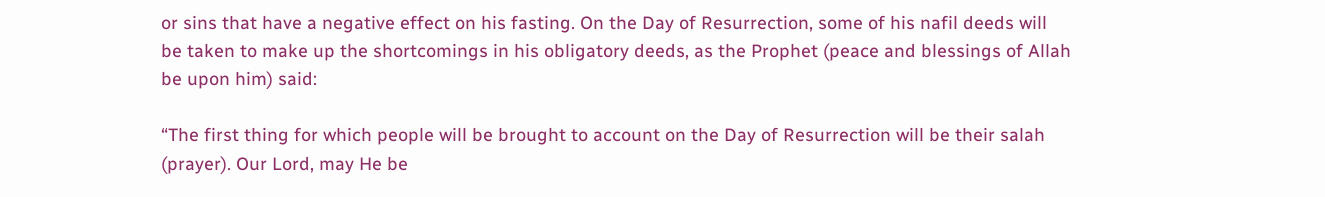or sins that have a negative effect on his fasting. On the Day of Resurrection, some of his nafil deeds will be taken to make up the shortcomings in his obligatory deeds, as the Prophet (peace and blessings of Allah be upon him) said:

“The first thing for which people will be brought to account on the Day of Resurrection will be their salah (prayer). Our Lord, may He be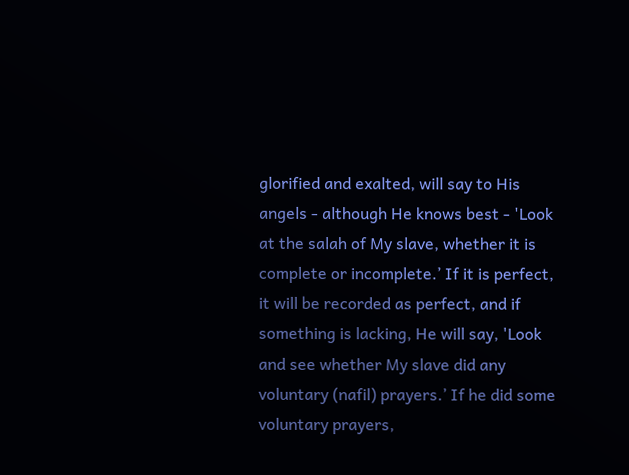glorified and exalted, will say to His angels - although He knows best - 'Look at the salah of My slave, whether it is complete or incomplete.’ If it is perfect, it will be recorded as perfect, and if something is lacking, He will say, 'Look and see whether My slave did any voluntary (nafil) prayers.’ If he did some voluntary prayers,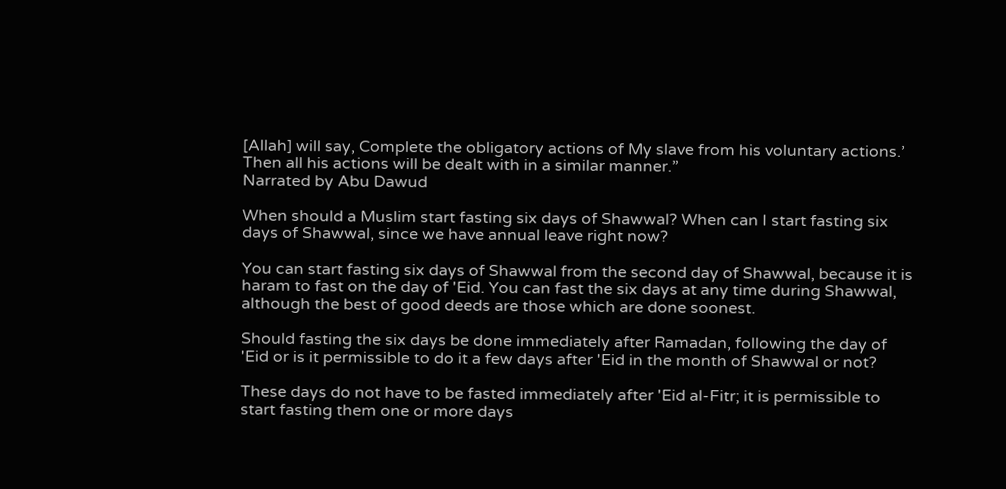[Allah] will say, Complete the obligatory actions of My slave from his voluntary actions.’ Then all his actions will be dealt with in a similar manner.”
Narrated by Abu Dawud

When should a Muslim start fasting six days of Shawwal? When can I start fasting six days of Shawwal, since we have annual leave right now?

You can start fasting six days of Shawwal from the second day of Shawwal, because it is haram to fast on the day of 'Eid. You can fast the six days at any time during Shawwal, although the best of good deeds are those which are done soonest.

Should fasting the six days be done immediately after Ramadan, following the day of 'Eid or is it permissible to do it a few days after 'Eid in the month of Shawwal or not?

These days do not have to be fasted immediately after 'Eid al-Fitr; it is permissible to start fasting them one or more days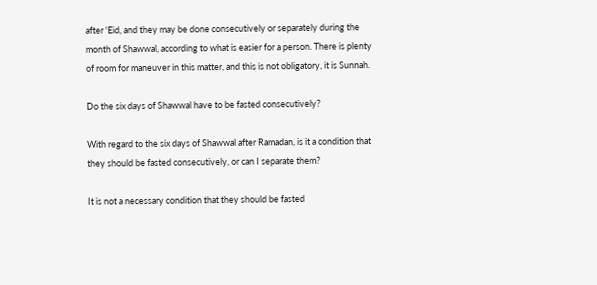after 'Eid, and they may be done consecutively or separately during the month of Shawwal, according to what is easier for a person. There is plenty of room for maneuver in this matter, and this is not obligatory, it is Sunnah.

Do the six days of Shawwal have to be fasted consecutively?

With regard to the six days of Shawwal after Ramadan, is it a condition that they should be fasted consecutively, or can I separate them?

It is not a necessary condition that they should be fasted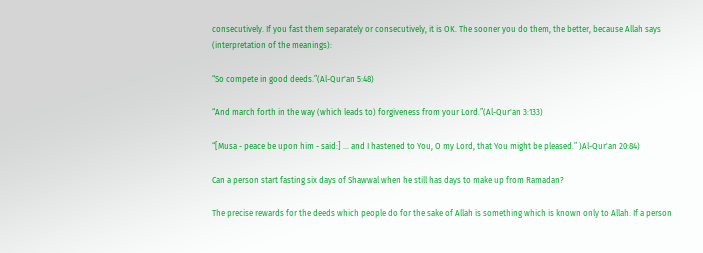consecutively. If you fast them separately or consecutively, it is OK. The sooner you do them, the better, because Allah says (interpretation of the meanings):

“So compete in good deeds.”(Al-Qur'an 5:48)

“And march forth in the way (which leads to) forgiveness from your Lord.”(Al-Qur'an 3:133)

“[Musa - peace be upon him - said:] … and I hastened to You, O my Lord, that You might be pleased.” )Al-Qur'an 20:84)

Can a person start fasting six days of Shawwal when he still has days to make up from Ramadan?

The precise rewards for the deeds which people do for the sake of Allah is something which is known only to Allah. If a person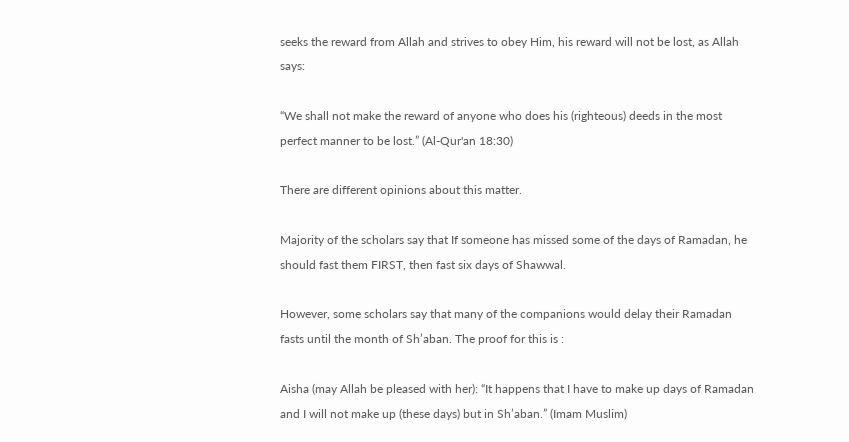seeks the reward from Allah and strives to obey Him, his reward will not be lost, as Allah says:

“We shall not make the reward of anyone who does his (righteous) deeds in the most perfect manner to be lost.” (Al-Qur'an 18:30)

There are different opinions about this matter.

Majority of the scholars say that If someone has missed some of the days of Ramadan, he should fast them FIRST, then fast six days of Shawwal.

However, some scholars say that many of the companions would delay their Ramadan fasts until the month of Sh’aban. The proof for this is :

Aisha (may Allah be pleased with her): “It happens that I have to make up days of Ramadan and I will not make up (these days) but in Sh’aban.” (Imam Muslim)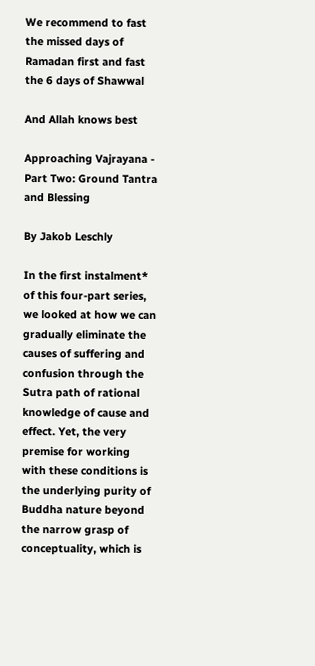We recommend to fast the missed days of Ramadan first and fast the 6 days of Shawwal

And Allah knows best

Approaching Vajrayana - Part Two: Ground Tantra and Blessing

By Jakob Leschly

In the first instalment* of this four-part series, we looked at how we can gradually eliminate the causes of suffering and confusion through the Sutra path of rational knowledge of cause and effect. Yet, the very premise for working with these conditions is the underlying purity of Buddha nature beyond the narrow grasp of conceptuality, which is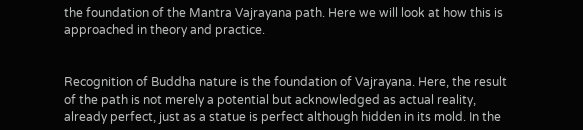the foundation of the Mantra Vajrayana path. Here we will look at how this is approached in theory and practice.


Recognition of Buddha nature is the foundation of Vajrayana. Here, the result of the path is not merely a potential but acknowledged as actual reality, already perfect, just as a statue is perfect although hidden in its mold. In the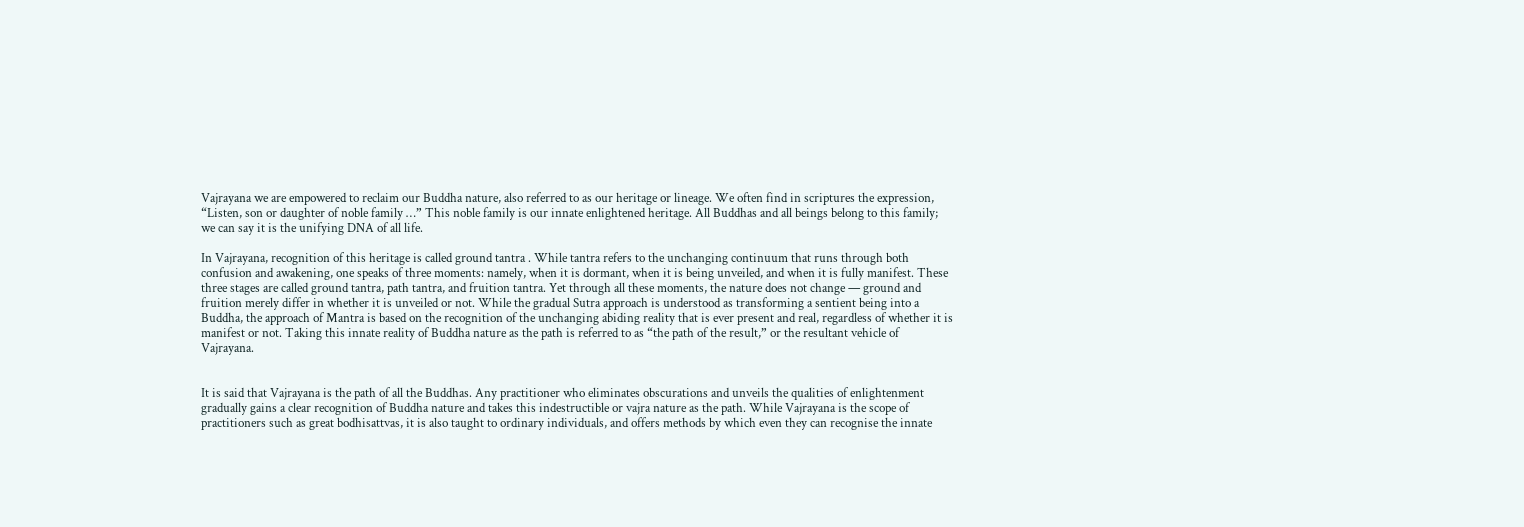Vajrayana we are empowered to reclaim our Buddha nature, also referred to as our heritage or lineage. We often find in scriptures the expression, “Listen, son or daughter of noble family …” This noble family is our innate enlightened heritage. All Buddhas and all beings belong to this family; we can say it is the unifying DNA of all life.

In Vajrayana, recognition of this heritage is called ground tantra . While tantra refers to the unchanging continuum that runs through both confusion and awakening, one speaks of three moments: namely, when it is dormant, when it is being unveiled, and when it is fully manifest. These three stages are called ground tantra, path tantra, and fruition tantra. Yet through all these moments, the nature does not change — ground and fruition merely differ in whether it is unveiled or not. While the gradual Sutra approach is understood as transforming a sentient being into a Buddha, the approach of Mantra is based on the recognition of the unchanging abiding reality that is ever present and real, regardless of whether it is manifest or not. Taking this innate reality of Buddha nature as the path is referred to as “the path of the result,” or the resultant vehicle of Vajrayana.


It is said that Vajrayana is the path of all the Buddhas. Any practitioner who eliminates obscurations and unveils the qualities of enlightenment gradually gains a clear recognition of Buddha nature and takes this indestructible or vajra nature as the path. While Vajrayana is the scope of practitioners such as great bodhisattvas, it is also taught to ordinary individuals, and offers methods by which even they can recognise the innate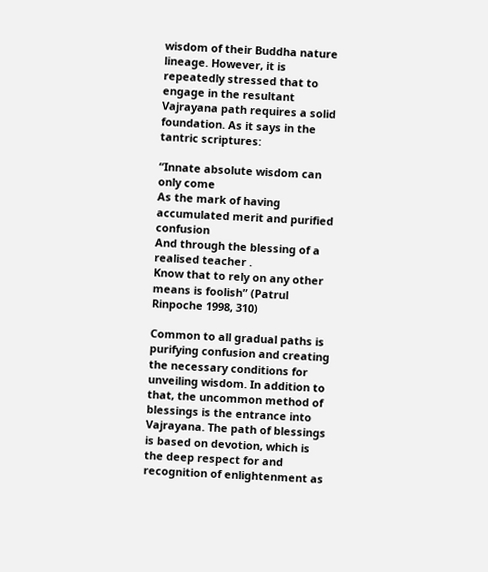wisdom of their Buddha nature lineage. However, it is repeatedly stressed that to engage in the resultant Vajrayana path requires a solid foundation. As it says in the tantric scriptures:

“Innate absolute wisdom can only come
As the mark of having accumulated merit and purified confusion
And through the blessing of a realised teacher .
Know that to rely on any other means is foolish” (Patrul Rinpoche 1998, 310)

Common to all gradual paths is purifying confusion and creating the necessary conditions for unveiling wisdom. In addition to that, the uncommon method of blessings is the entrance into Vajrayana. The path of blessings is based on devotion, which is the deep respect for and recognition of enlightenment as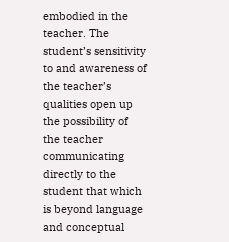embodied in the teacher. The student’s sensitivity to and awareness of the teacher’s qualities open up the possibility of the teacher communicating directly to the student that which is beyond language and conceptual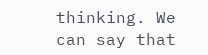thinking. We can say that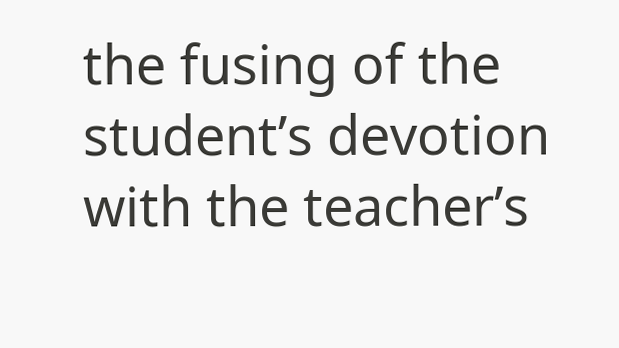the fusing of the student’s devotion with the teacher’s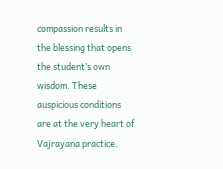compassion results in the blessing that opens the student’s own wisdom. These auspicious conditions are at the very heart of Vajrayana practice.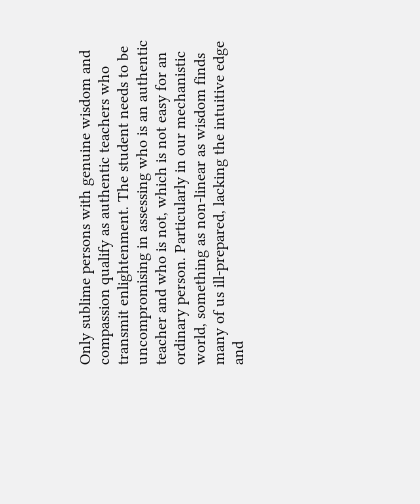Only sublime persons with genuine wisdom and compassion qualify as authentic teachers who transmit enlightenment. The student needs to be uncompromising in assessing who is an authentic teacher and who is not, which is not easy for an ordinary person. Particularly in our mechanistic world, something as non-linear as wisdom finds many of us ill-prepared, lacking the intuitive edge and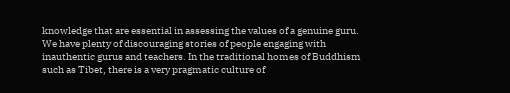knowledge that are essential in assessing the values of a genuine guru. We have plenty of discouraging stories of people engaging with inauthentic gurus and teachers. In the traditional homes of Buddhism such as Tibet, there is a very pragmatic culture of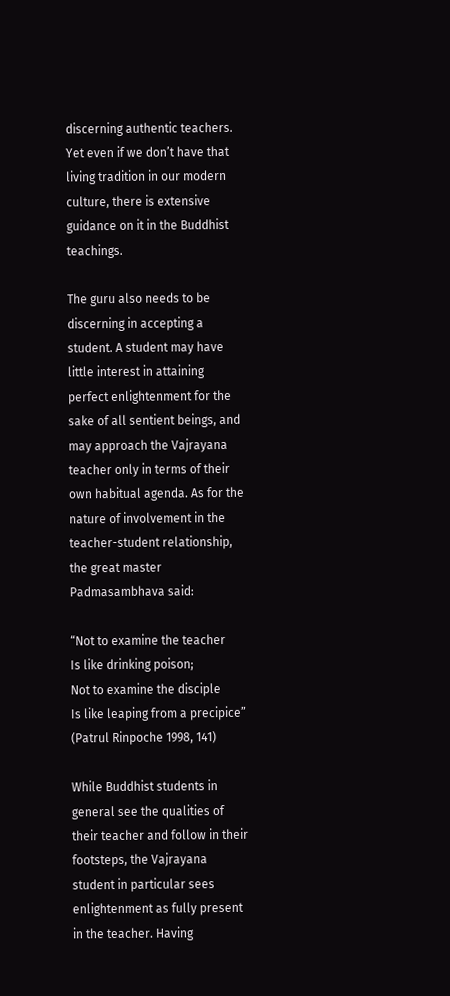discerning authentic teachers. Yet even if we don’t have that living tradition in our modern culture, there is extensive guidance on it in the Buddhist teachings.

The guru also needs to be discerning in accepting a student. A student may have little interest in attaining perfect enlightenment for the sake of all sentient beings, and may approach the Vajrayana teacher only in terms of their own habitual agenda. As for the nature of involvement in the teacher-student relationship, the great master Padmasambhava said:

“Not to examine the teacher
Is like drinking poison;
Not to examine the disciple
Is like leaping from a precipice” (Patrul Rinpoche 1998, 141)

While Buddhist students in general see the qualities of their teacher and follow in their footsteps, the Vajrayana student in particular sees enlightenment as fully present in the teacher. Having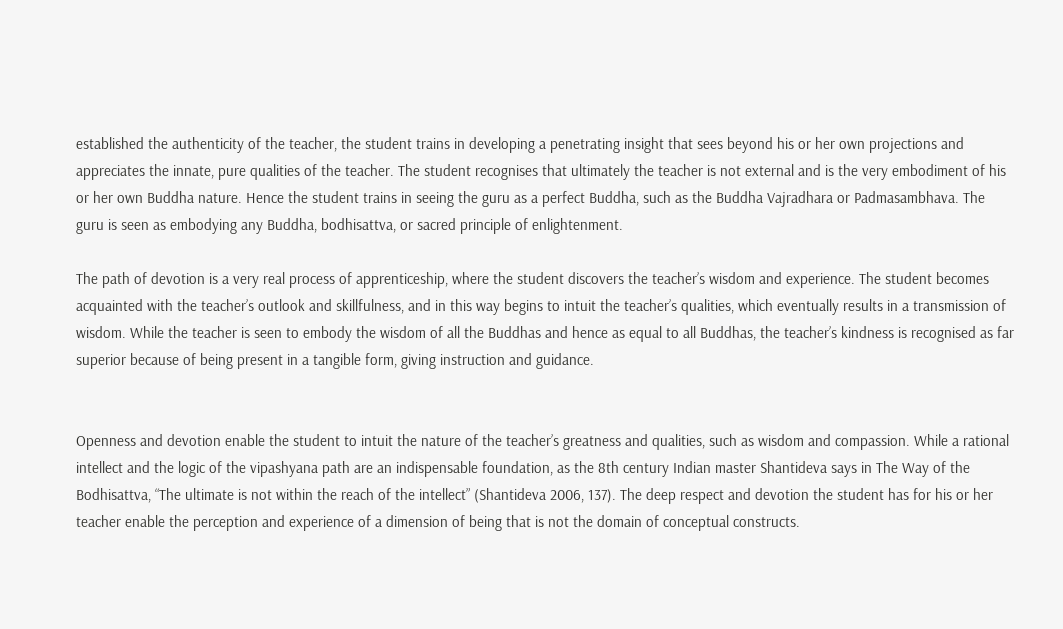established the authenticity of the teacher, the student trains in developing a penetrating insight that sees beyond his or her own projections and appreciates the innate, pure qualities of the teacher. The student recognises that ultimately the teacher is not external and is the very embodiment of his or her own Buddha nature. Hence the student trains in seeing the guru as a perfect Buddha, such as the Buddha Vajradhara or Padmasambhava. The guru is seen as embodying any Buddha, bodhisattva, or sacred principle of enlightenment.

The path of devotion is a very real process of apprenticeship, where the student discovers the teacher’s wisdom and experience. The student becomes acquainted with the teacher’s outlook and skillfulness, and in this way begins to intuit the teacher’s qualities, which eventually results in a transmission of wisdom. While the teacher is seen to embody the wisdom of all the Buddhas and hence as equal to all Buddhas, the teacher’s kindness is recognised as far superior because of being present in a tangible form, giving instruction and guidance.


Openness and devotion enable the student to intuit the nature of the teacher’s greatness and qualities, such as wisdom and compassion. While a rational intellect and the logic of the vipashyana path are an indispensable foundation, as the 8th century Indian master Shantideva says in The Way of the Bodhisattva, “The ultimate is not within the reach of the intellect” (Shantideva 2006, 137). The deep respect and devotion the student has for his or her teacher enable the perception and experience of a dimension of being that is not the domain of conceptual constructs.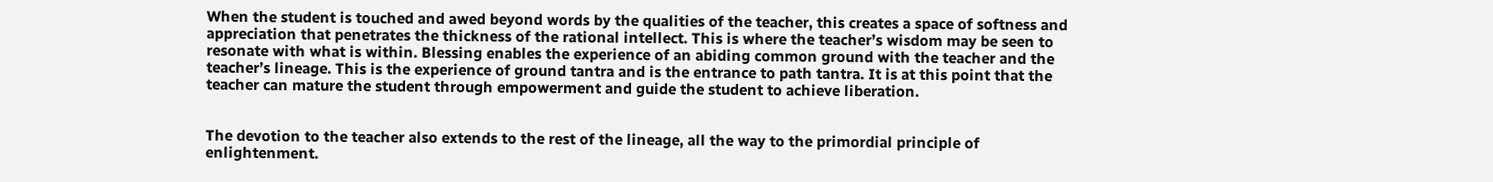When the student is touched and awed beyond words by the qualities of the teacher, this creates a space of softness and appreciation that penetrates the thickness of the rational intellect. This is where the teacher’s wisdom may be seen to resonate with what is within. Blessing enables the experience of an abiding common ground with the teacher and the teacher’s lineage. This is the experience of ground tantra and is the entrance to path tantra. It is at this point that the teacher can mature the student through empowerment and guide the student to achieve liberation.


The devotion to the teacher also extends to the rest of the lineage, all the way to the primordial principle of enlightenment.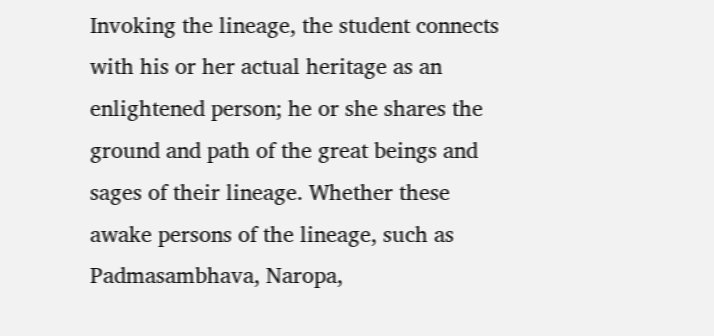Invoking the lineage, the student connects with his or her actual heritage as an enlightened person; he or she shares the ground and path of the great beings and sages of their lineage. Whether these awake persons of the lineage, such as Padmasambhava, Naropa,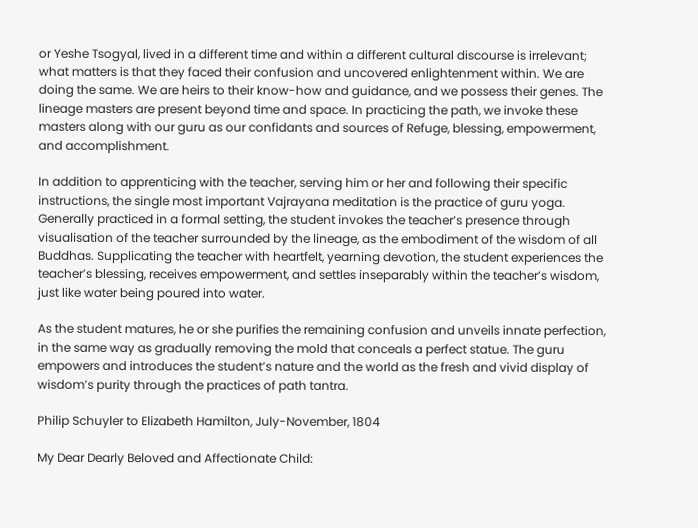or Yeshe Tsogyal, lived in a different time and within a different cultural discourse is irrelevant; what matters is that they faced their confusion and uncovered enlightenment within. We are doing the same. We are heirs to their know-how and guidance, and we possess their genes. The lineage masters are present beyond time and space. In practicing the path, we invoke these masters along with our guru as our confidants and sources of Refuge, blessing, empowerment, and accomplishment.

In addition to apprenticing with the teacher, serving him or her and following their specific instructions, the single most important Vajrayana meditation is the practice of guru yoga. Generally practiced in a formal setting, the student invokes the teacher’s presence through visualisation of the teacher surrounded by the lineage, as the embodiment of the wisdom of all Buddhas. Supplicating the teacher with heartfelt, yearning devotion, the student experiences the teacher’s blessing, receives empowerment, and settles inseparably within the teacher’s wisdom, just like water being poured into water.

As the student matures, he or she purifies the remaining confusion and unveils innate perfection, in the same way as gradually removing the mold that conceals a perfect statue. The guru empowers and introduces the student’s nature and the world as the fresh and vivid display of wisdom’s purity through the practices of path tantra.

Philip Schuyler to Elizabeth Hamilton, July-November, 1804

My Dear Dearly Beloved and Affectionate Child: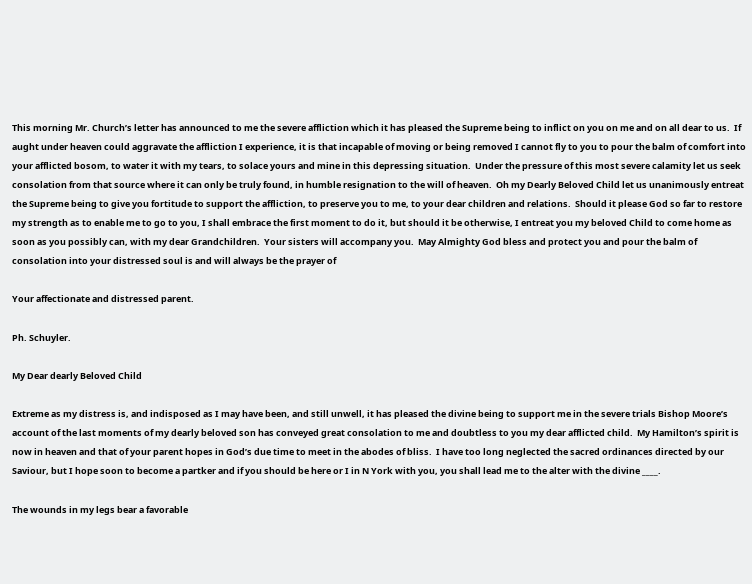This morning Mr. Church’s letter has announced to me the severe affliction which it has pleased the Supreme being to inflict on you on me and on all dear to us.  If aught under heaven could aggravate the affliction I experience, it is that incapable of moving or being removed I cannot fly to you to pour the balm of comfort into your afflicted bosom, to water it with my tears, to solace yours and mine in this depressing situation.  Under the pressure of this most severe calamity let us seek consolation from that source where it can only be truly found, in humble resignation to the will of heaven.  Oh my Dearly Beloved Child let us unanimously entreat the Supreme being to give you fortitude to support the affliction, to preserve you to me, to your dear children and relations.  Should it please God so far to restore my strength as to enable me to go to you, I shall embrace the first moment to do it, but should it be otherwise, I entreat you my beloved Child to come home as soon as you possibly can, with my dear Grandchildren.  Your sisters will accompany you.  May Almighty God bless and protect you and pour the balm of consolation into your distressed soul is and will always be the prayer of

Your affectionate and distressed parent.

Ph. Schuyler.

My Dear dearly Beloved Child

Extreme as my distress is, and indisposed as I may have been, and still unwell, it has pleased the divine being to support me in the severe trials Bishop Moore’s account of the last moments of my dearly beloved son has conveyed great consolation to me and doubtless to you my dear afflicted child.  My Hamilton’s spirit is now in heaven and that of your parent hopes in God’s due time to meet in the abodes of bliss.  I have too long neglected the sacred ordinances directed by our Saviour, but I hope soon to become a partker and if you should be here or I in N York with you, you shall lead me to the alter with the divine ____.

The wounds in my legs bear a favorable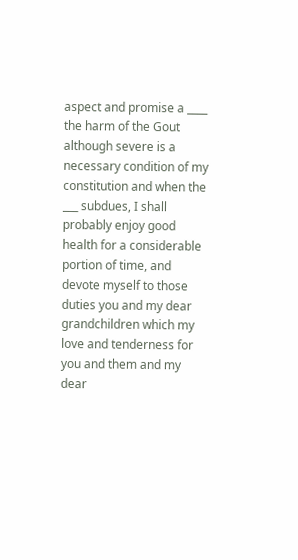aspect and promise a ____ the harm of the Gout although severe is a necessary condition of my constitution and when the ___ subdues, I shall probably enjoy good health for a considerable portion of time, and devote myself to those duties you and my dear grandchildren which my love and tenderness for you and them and my dear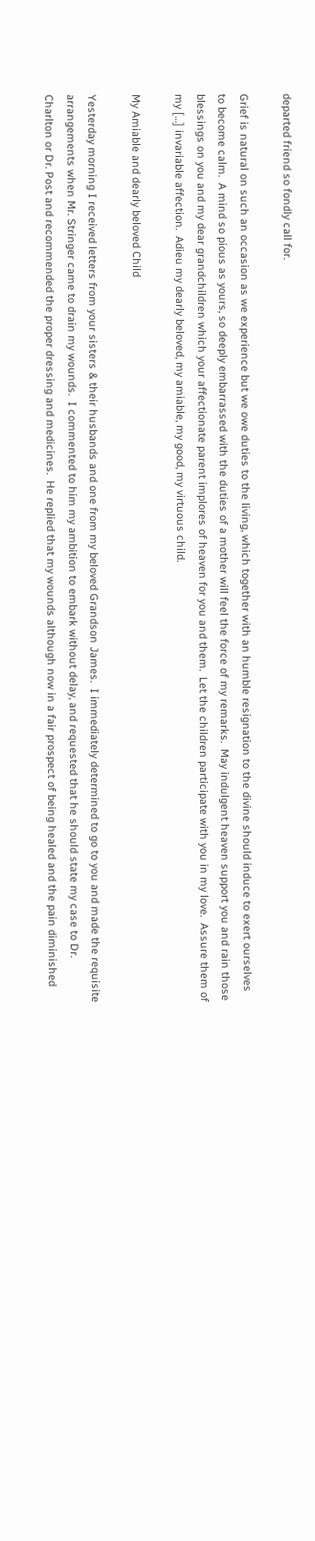departed friend so fondly call for.

Grief is natural on such an occasion as we experience but we owe duties to the living, which together with an humble resignation to the divine should induce to exert ourselves to become calm.  A mind so pious as yours, so deeply embarrassed with the duties of a mother will feel the force of my remarks.  May indulgent heaven support you and rain those blessings on you and my dear grandchildren which your affectionate parent implores of heaven for you and them.  Let the children participate with you in my love.  Assure them of my […] invariable affection.  Adieu my dearly beloved, my amiable, my good, my virtuous child.

My Amiable and dearly beloved Child

Yesterday morning I received letters from your sisters & their husbands and one from my beloved Grandson James.  I immediately determined to go to you and made the requisite arrangements when Mr. Stringer came to drain my wounds.  I commented to him my ambition to embark without delay, and requested that he should state my case to Dr. Charlton or Dr. Post and recommended the proper dressing and medicines.  He replied that my wounds although now in a fair prospect of being healed and the pain diminished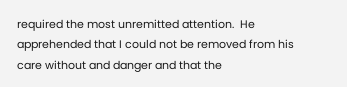required the most unremitted attention.  He apprehended that I could not be removed from his care without and danger and that the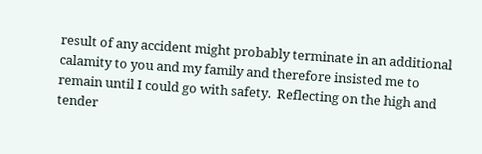result of any accident might probably terminate in an additional calamity to you and my family and therefore insisted me to remain until I could go with safety.  Reflecting on the high and tender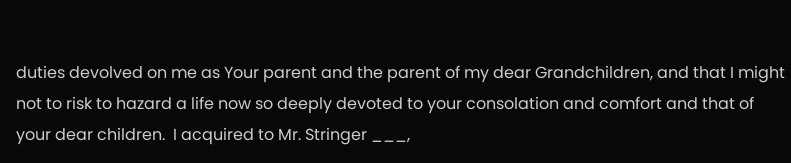duties devolved on me as Your parent and the parent of my dear Grandchildren, and that I might not to risk to hazard a life now so deeply devoted to your consolation and comfort and that of your dear children.  I acquired to Mr. Stringer ___,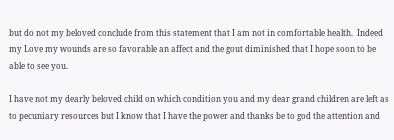but do not my beloved conclude from this statement that I am not in comfortable health.  Indeed my Love my wounds are so favorable an affect and the gout diminished that I hope soon to be able to see you.

I have not my dearly beloved child on which condition you and my dear grand children are left as to pecuniary resources but I know that I have the power and thanks be to god the attention and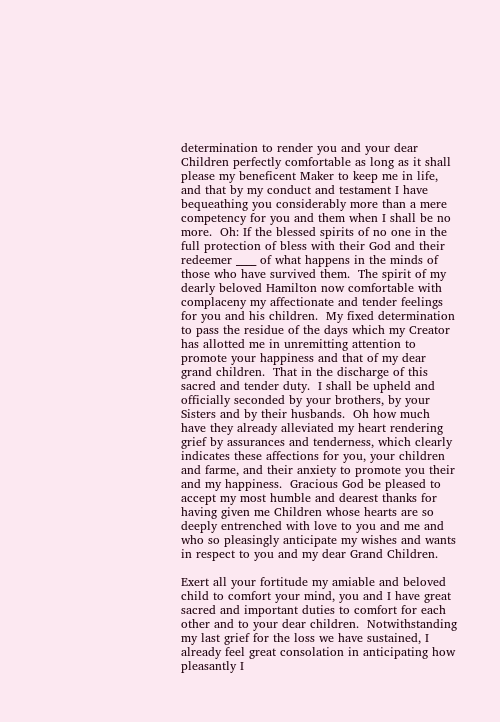determination to render you and your dear Children perfectly comfortable as long as it shall please my beneficent Maker to keep me in life, and that by my conduct and testament I have bequeathing you considerably more than a mere competency for you and them when I shall be no more.  Oh: If the blessed spirits of no one in the full protection of bless with their God and their redeemer ____ of what happens in the minds of those who have survived them.  The spirit of my dearly beloved Hamilton now comfortable with complaceny my affectionate and tender feelings for you and his children.  My fixed determination to pass the residue of the days which my Creator has allotted me in unremitting attention to promote your happiness and that of my dear grand children.  That in the discharge of this sacred and tender duty.  I shall be upheld and officially seconded by your brothers, by your Sisters and by their husbands.  Oh how much have they already alleviated my heart rendering grief by assurances and tenderness, which clearly indicates these affections for you, your children and farme, and their anxiety to promote you their and my happiness.  Gracious God be pleased to accept my most humble and dearest thanks for having given me Children whose hearts are so deeply entrenched with love to you and me and who so pleasingly anticipate my wishes and wants in respect to you and my dear Grand Children.

Exert all your fortitude my amiable and beloved child to comfort your mind, you and I have great sacred and important duties to comfort for each other and to your dear children.  Notwithstanding my last grief for the loss we have sustained, I already feel great consolation in anticipating how pleasantly I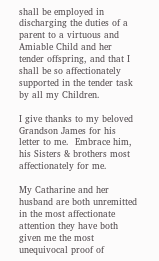shall be employed in discharging the duties of a parent to a virtuous and Amiable Child and her tender offspring, and that I shall be so affectionately supported in the tender task by all my Children.

I give thanks to my beloved Grandson James for his letter to me.  Embrace him, his Sisters & brothers most affectionately for me.

My Catharine and her husband are both unremitted in the most affectionate attention they have both given me the most unequivocal proof of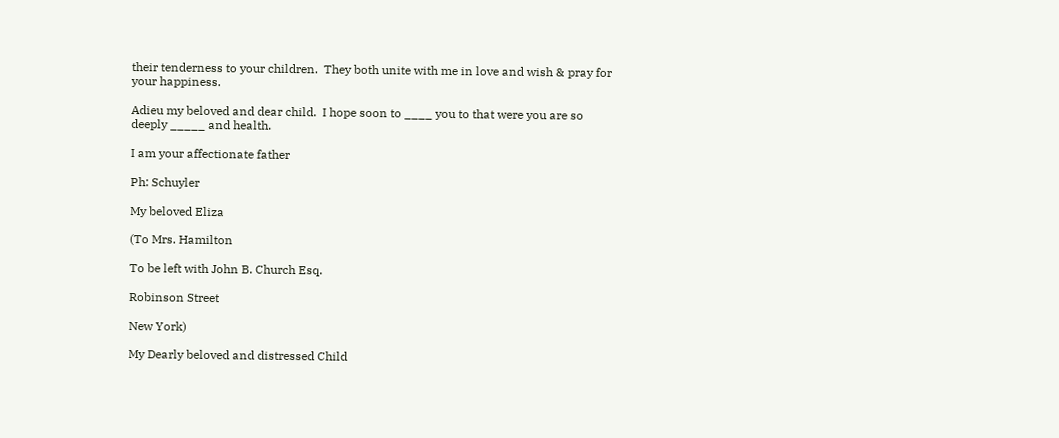their tenderness to your children.  They both unite with me in love and wish & pray for your happiness.

Adieu my beloved and dear child.  I hope soon to ____ you to that were you are so deeply _____ and health.

I am your affectionate father

Ph: Schuyler

My beloved Eliza

(To Mrs. Hamilton

To be left with John B. Church Esq.

Robinson Street

New York)

My Dearly beloved and distressed Child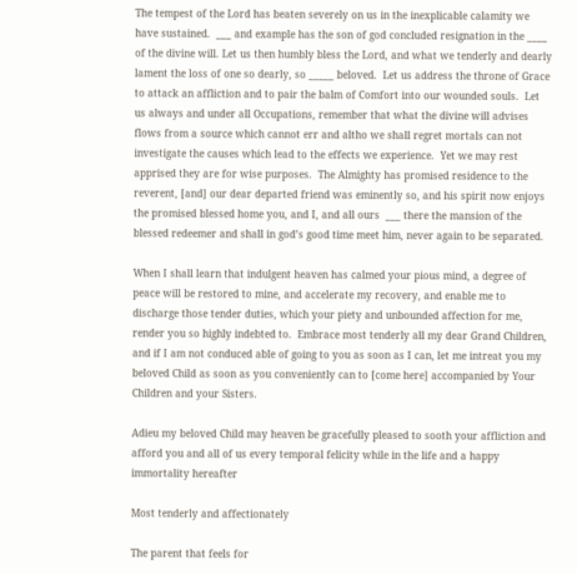The tempest of the Lord has beaten severely on us in the inexplicable calamity we have sustained.  ___ and example has the son of god concluded resignation in the ____ of the divine will. Let us then humbly bless the Lord, and what we tenderly and dearly lament the loss of one so dearly, so _____ beloved.  Let us address the throne of Grace to attack an affliction and to pair the balm of Comfort into our wounded souls.  Let us always and under all Occupations, remember that what the divine will advises flows from a source which cannot err and altho we shall regret mortals can not investigate the causes which lead to the effects we experience.  Yet we may rest apprised they are for wise purposes.  The Almighty has promised residence to the reverent, [and] our dear departed friend was eminently so, and his spirit now enjoys the promised blessed home you, and I, and all ours  ___ there the mansion of the blessed redeemer and shall in god’s good time meet him, never again to be separated.

When I shall learn that indulgent heaven has calmed your pious mind, a degree of peace will be restored to mine, and accelerate my recovery, and enable me to discharge those tender duties, which your piety and unbounded affection for me, render you so highly indebted to.  Embrace most tenderly all my dear Grand Children, and if I am not conduced able of going to you as soon as I can, let me intreat you my beloved Child as soon as you conveniently can to [come here] accompanied by Your Children and your Sisters.

Adieu my beloved Child may heaven be gracefully pleased to sooth your affliction and afford you and all of us every temporal felicity while in the life and a happy immortality hereafter

Most tenderly and affectionately

The parent that feels for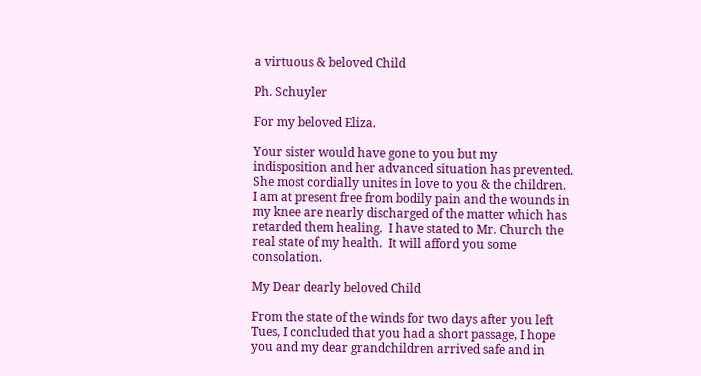a virtuous & beloved Child

Ph. Schuyler

For my beloved Eliza.

Your sister would have gone to you but my indisposition and her advanced situation has prevented.  She most cordially unites in love to you & the children.  I am at present free from bodily pain and the wounds in my knee are nearly discharged of the matter which has retarded them healing.  I have stated to Mr. Church the real state of my health.  It will afford you some consolation.

My Dear dearly beloved Child

From the state of the winds for two days after you left Tues, I concluded that you had a short passage, I hope you and my dear grandchildren arrived safe and in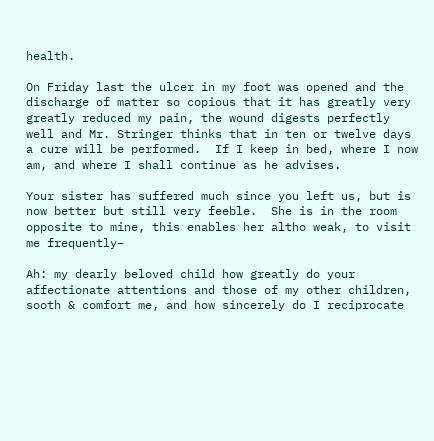health.

On Friday last the ulcer in my foot was opened and the discharge of matter so copious that it has greatly very greatly reduced my pain, the wound digests perfectly well and Mr. Stringer thinks that in ten or twelve days a cure will be performed.  If I keep in bed, where I now am, and where I shall continue as he advises.

Your sister has suffered much since you left us, but is now better but still very feeble.  She is in the room opposite to mine, this enables her altho weak, to visit me frequently–

Ah: my dearly beloved child how greatly do your affectionate attentions and those of my other children, sooth & comfort me, and how sincerely do I reciprocate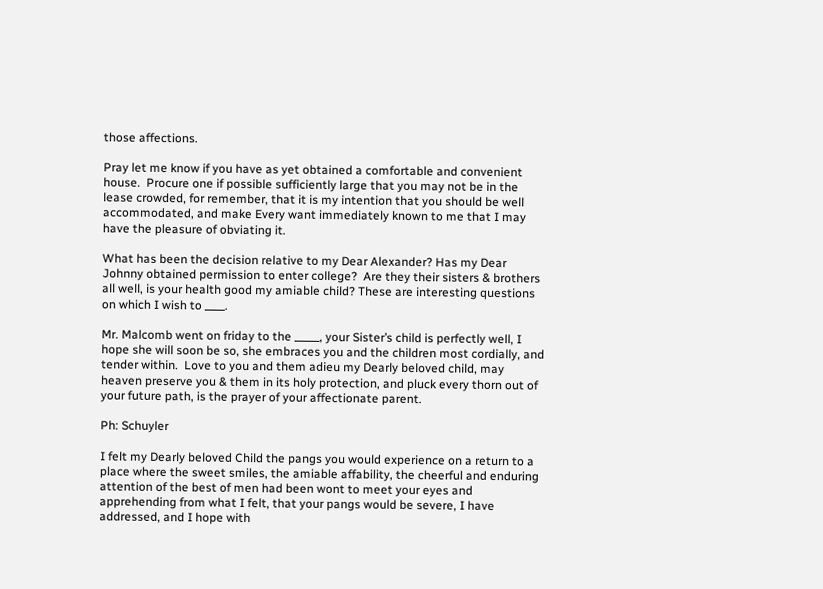those affections.

Pray let me know if you have as yet obtained a comfortable and convenient house.  Procure one if possible sufficiently large that you may not be in the lease crowded, for remember, that it is my intention that you should be well accommodated, and make Every want immediately known to me that I may have the pleasure of obviating it.

What has been the decision relative to my Dear Alexander? Has my Dear Johnny obtained permission to enter college?  Are they their sisters & brothers all well, is your health good my amiable child? These are interesting questions on which I wish to ____.

Mr. Malcomb went on friday to the _____, your Sister’s child is perfectly well, I hope she will soon be so, she embraces you and the children most cordially, and tender within.  Love to you and them adieu my Dearly beloved child, may heaven preserve you & them in its holy protection, and pluck every thorn out of your future path, is the prayer of your affectionate parent.

Ph: Schuyler

I felt my Dearly beloved Child the pangs you would experience on a return to a place where the sweet smiles, the amiable affability, the cheerful and enduring attention of the best of men had been wont to meet your eyes and apprehending from what I felt, that your pangs would be severe, I have addressed, and I hope with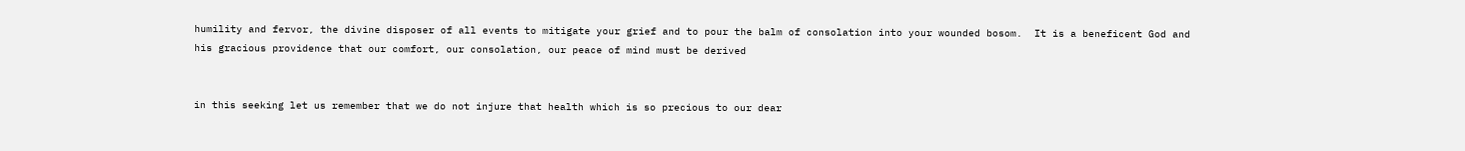humility and fervor, the divine disposer of all events to mitigate your grief and to pour the balm of consolation into your wounded bosom.  It is a beneficent God and his gracious providence that our comfort, our consolation, our peace of mind must be derived


in this seeking let us remember that we do not injure that health which is so precious to our dear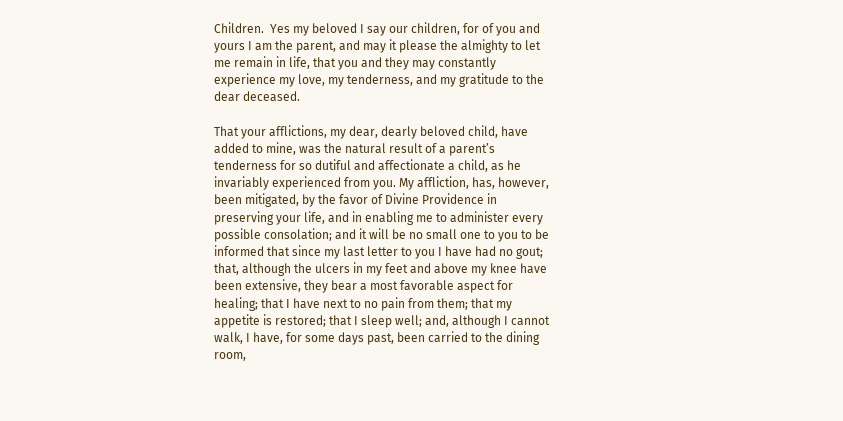Children.  Yes my beloved I say our children, for of you and yours I am the parent, and may it please the almighty to let me remain in life, that you and they may constantly experience my love, my tenderness, and my gratitude to the dear deceased.

That your afflictions, my dear, dearly beloved child, have added to mine, was the natural result of a parent’s tenderness for so dutiful and affectionate a child, as he invariably experienced from you. My affliction, has, however, been mitigated, by the favor of Divine Providence in preserving your life, and in enabling me to administer every possible consolation; and it will be no small one to you to be informed that since my last letter to you I have had no gout; that, although the ulcers in my feet and above my knee have been extensive, they bear a most favorable aspect for healing; that I have next to no pain from them; that my appetite is restored; that I sleep well; and, although I cannot walk, I have, for some days past, been carried to the dining room,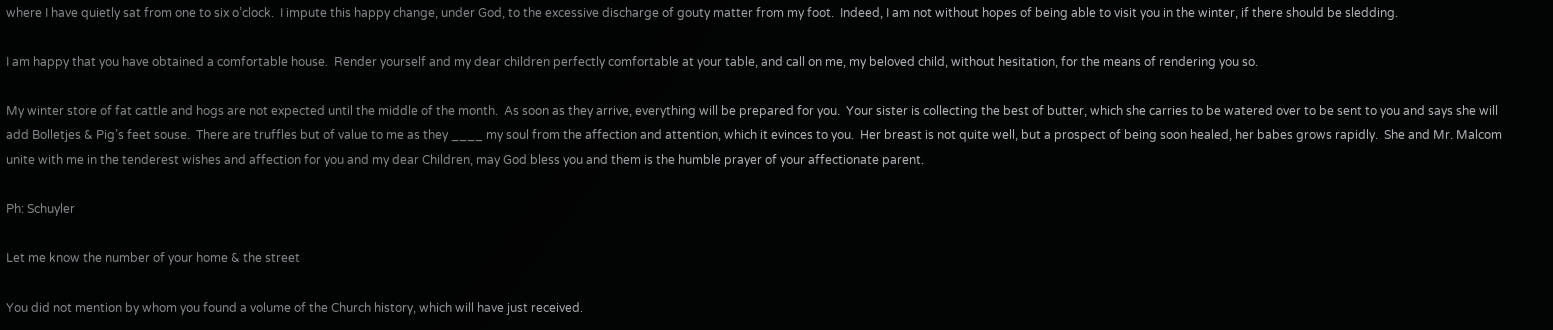where I have quietly sat from one to six o’clock.  I impute this happy change, under God, to the excessive discharge of gouty matter from my foot.  Indeed, I am not without hopes of being able to visit you in the winter, if there should be sledding.

I am happy that you have obtained a comfortable house.  Render yourself and my dear children perfectly comfortable at your table, and call on me, my beloved child, without hesitation, for the means of rendering you so.

My winter store of fat cattle and hogs are not expected until the middle of the month.  As soon as they arrive, everything will be prepared for you.  Your sister is collecting the best of butter, which she carries to be watered over to be sent to you and says she will add Bolletjes & Pig’s feet souse.  There are truffles but of value to me as they ____ my soul from the affection and attention, which it evinces to you.  Her breast is not quite well, but a prospect of being soon healed, her babes grows rapidly.  She and Mr. Malcom unite with me in the tenderest wishes and affection for you and my dear Children, may God bless you and them is the humble prayer of your affectionate parent.

Ph: Schuyler

Let me know the number of your home & the street

You did not mention by whom you found a volume of the Church history, which will have just received.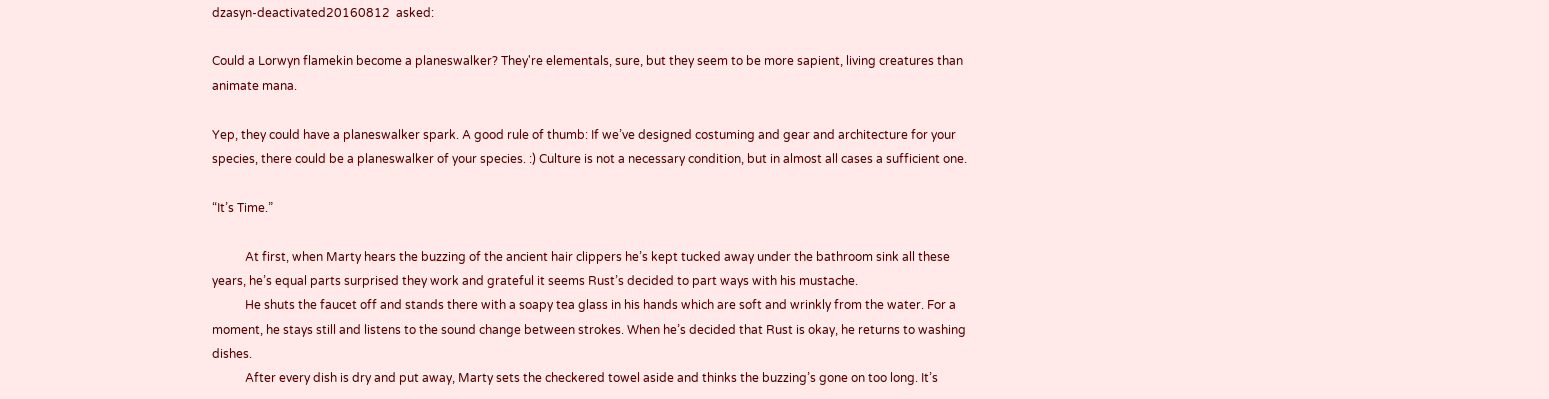dzasyn-deactivated20160812  asked:

Could a Lorwyn flamekin become a planeswalker? They're elementals, sure, but they seem to be more sapient, living creatures than animate mana.

Yep, they could have a planeswalker spark. A good rule of thumb: If we’ve designed costuming and gear and architecture for your species, there could be a planeswalker of your species. :) Culture is not a necessary condition, but in almost all cases a sufficient one.

“It’s Time.”

           At first, when Marty hears the buzzing of the ancient hair clippers he’s kept tucked away under the bathroom sink all these years, he’s equal parts surprised they work and grateful it seems Rust’s decided to part ways with his mustache.
           He shuts the faucet off and stands there with a soapy tea glass in his hands which are soft and wrinkly from the water. For a moment, he stays still and listens to the sound change between strokes. When he’s decided that Rust is okay, he returns to washing dishes.
           After every dish is dry and put away, Marty sets the checkered towel aside and thinks the buzzing’s gone on too long. It’s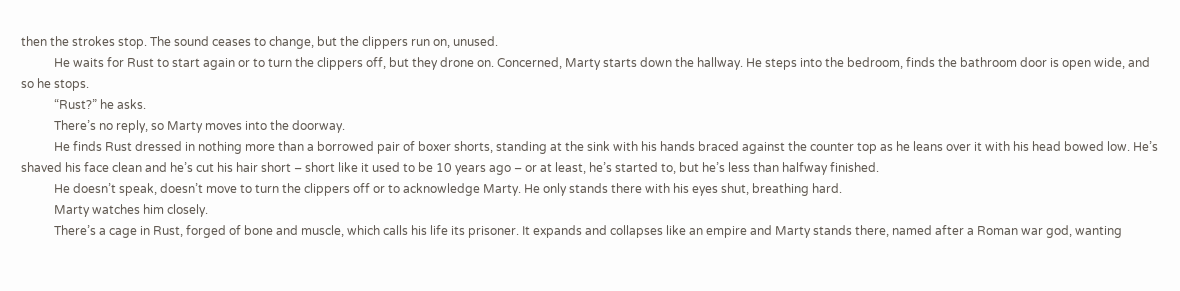then the strokes stop. The sound ceases to change, but the clippers run on, unused.
           He waits for Rust to start again or to turn the clippers off, but they drone on. Concerned, Marty starts down the hallway. He steps into the bedroom, finds the bathroom door is open wide, and so he stops.
           “Rust?” he asks.
           There’s no reply, so Marty moves into the doorway.
           He finds Rust dressed in nothing more than a borrowed pair of boxer shorts, standing at the sink with his hands braced against the counter top as he leans over it with his head bowed low. He’s shaved his face clean and he’s cut his hair short – short like it used to be 10 years ago – or at least, he’s started to, but he’s less than halfway finished.
           He doesn’t speak, doesn’t move to turn the clippers off or to acknowledge Marty. He only stands there with his eyes shut, breathing hard.
           Marty watches him closely.
           There’s a cage in Rust, forged of bone and muscle, which calls his life its prisoner. It expands and collapses like an empire and Marty stands there, named after a Roman war god, wanting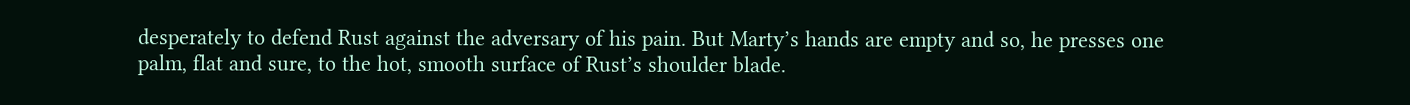desperately to defend Rust against the adversary of his pain. But Marty’s hands are empty and so, he presses one palm, flat and sure, to the hot, smooth surface of Rust’s shoulder blade.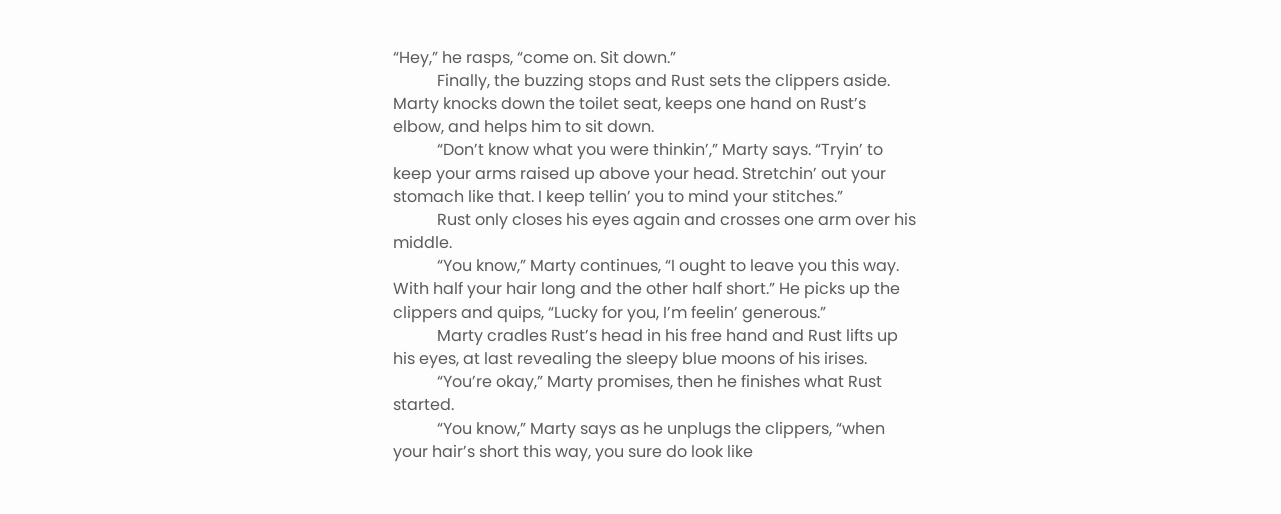“Hey,” he rasps, “come on. Sit down.”
           Finally, the buzzing stops and Rust sets the clippers aside. Marty knocks down the toilet seat, keeps one hand on Rust’s elbow, and helps him to sit down.
           “Don’t know what you were thinkin’,” Marty says. “Tryin’ to keep your arms raised up above your head. Stretchin’ out your stomach like that. I keep tellin’ you to mind your stitches.”
           Rust only closes his eyes again and crosses one arm over his middle.
           “You know,” Marty continues, “I ought to leave you this way. With half your hair long and the other half short.” He picks up the clippers and quips, “Lucky for you, I’m feelin’ generous.”
           Marty cradles Rust’s head in his free hand and Rust lifts up his eyes, at last revealing the sleepy blue moons of his irises.
           “You’re okay,” Marty promises, then he finishes what Rust started.
           “You know,” Marty says as he unplugs the clippers, “when your hair’s short this way, you sure do look like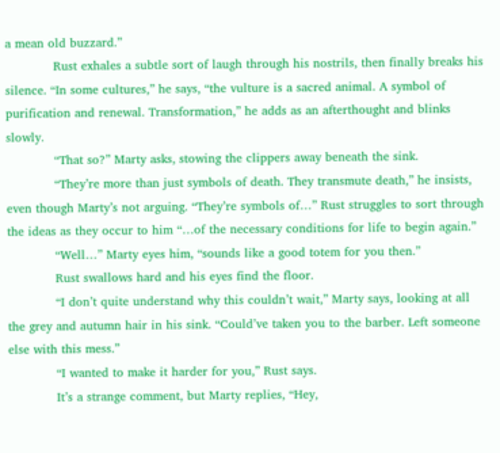a mean old buzzard.”
            Rust exhales a subtle sort of laugh through his nostrils, then finally breaks his silence. “In some cultures,” he says, “the vulture is a sacred animal. A symbol of purification and renewal. Transformation,” he adds as an afterthought and blinks slowly.
            “That so?” Marty asks, stowing the clippers away beneath the sink.
            “They’re more than just symbols of death. They transmute death,” he insists, even though Marty’s not arguing. “They’re symbols of…” Rust struggles to sort through the ideas as they occur to him “…of the necessary conditions for life to begin again.”
            “Well…” Marty eyes him, “sounds like a good totem for you then.”
            Rust swallows hard and his eyes find the floor.
            “I don’t quite understand why this couldn’t wait,” Marty says, looking at all the grey and autumn hair in his sink. “Could’ve taken you to the barber. Left someone else with this mess.”
            “I wanted to make it harder for you,” Rust says.
            It’s a strange comment, but Marty replies, “Hey,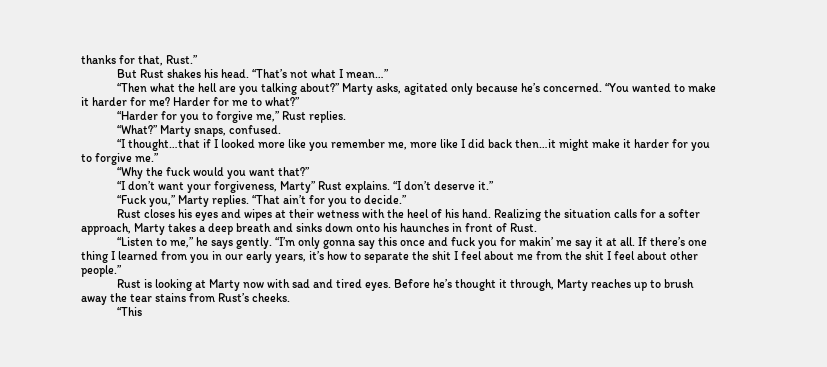thanks for that, Rust.”
            But Rust shakes his head. “That’s not what I mean…”
            “Then what the hell are you talking about?” Marty asks, agitated only because he’s concerned. “You wanted to make it harder for me? Harder for me to what?”
            “Harder for you to forgive me,” Rust replies.
            “What?” Marty snaps, confused.
            “I thought…that if I looked more like you remember me, more like I did back then…it might make it harder for you to forgive me.”
            “Why the fuck would you want that?”
            “I don’t want your forgiveness, Marty” Rust explains. “I don’t deserve it.”
            “Fuck you,” Marty replies. “That ain’t for you to decide.”
            Rust closes his eyes and wipes at their wetness with the heel of his hand. Realizing the situation calls for a softer approach, Marty takes a deep breath and sinks down onto his haunches in front of Rust.
            “Listen to me,” he says gently. “I’m only gonna say this once and fuck you for makin’ me say it at all. If there’s one thing I learned from you in our early years, it’s how to separate the shit I feel about me from the shit I feel about other people.”
            Rust is looking at Marty now with sad and tired eyes. Before he’s thought it through, Marty reaches up to brush away the tear stains from Rust’s cheeks.
            “This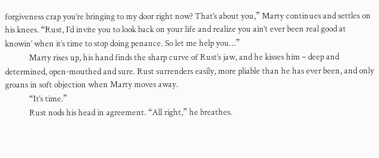forgiveness crap you’re bringing to my door right now? That’s about you,” Marty continues and settles on his knees. “Rust, I’d invite you to look back on your life and realize you ain’t ever been real good at knowin’ when it’s time to stop doing penance. So let me help you…”
            Marty rises up, his hand finds the sharp curve of Rust’s jaw, and he kisses him – deep and determined, open-mouthed and sure. Rust surrenders easily, more pliable than he has ever been, and only groans in soft objection when Marty moves away.
            “It’s time.”
            Rust nods his head in agreement. “All right,” he breathes.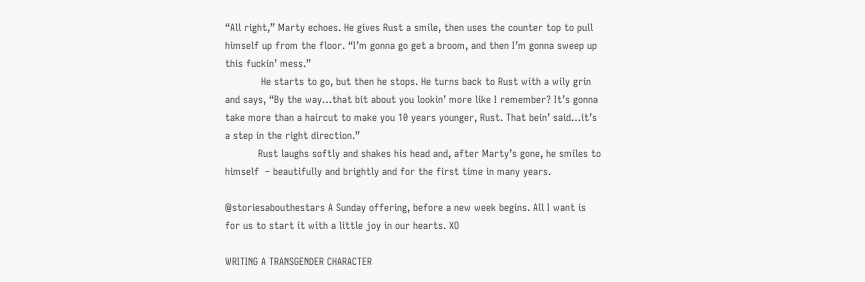“All right,” Marty echoes. He gives Rust a smile, then uses the counter top to pull himself up from the floor. “I’m gonna go get a broom, and then I’m gonna sweep up this fuckin’ mess.”
            He starts to go, but then he stops. He turns back to Rust with a wily grin and says, “By the way…that bit about you lookin’ more like I remember? It’s gonna take more than a haircut to make you 10 years younger, Rust. That bein’ said…it’s a step in the right direction.”
           Rust laughs softly and shakes his head and, after Marty’s gone, he smiles to himself  – beautifully and brightly and for the first time in many years.

@storiesabouthestars A Sunday offering, before a new week begins. All I want is for us to start it with a little joy in our hearts. XO

WRITING A TRANSGENDER CHARACTER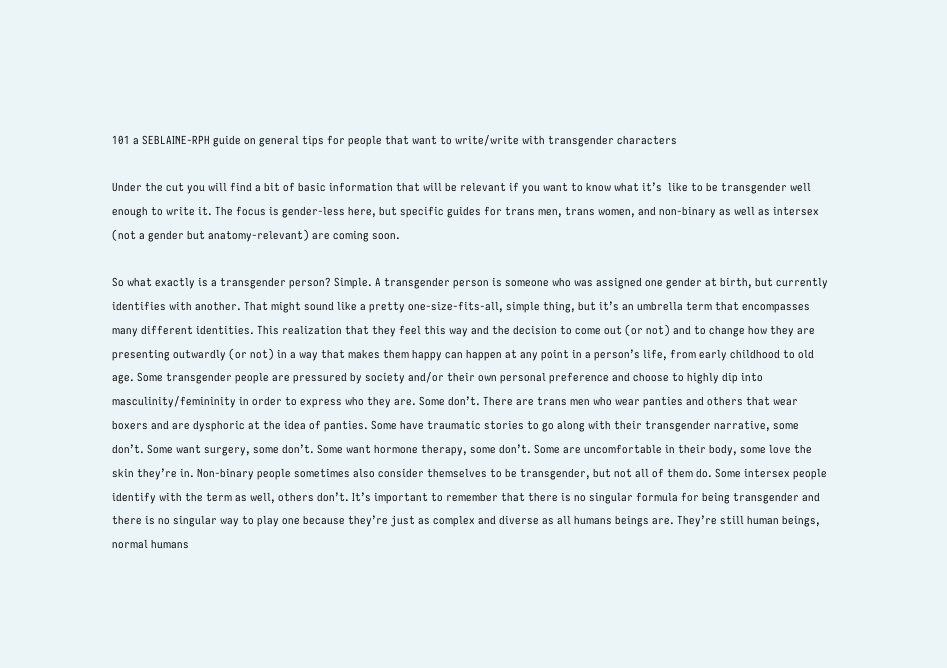101 a SEBLAINE-RPH guide on general tips for people that want to write/write with transgender characters

Under the cut you will find a bit of basic information that will be relevant if you want to know what it’s  like to be transgender well enough to write it. The focus is gender-less here, but specific guides for trans men, trans women, and non-binary as well as intersex (not a gender but anatomy-relevant) are coming soon.

So what exactly is a transgender person? Simple. A transgender person is someone who was assigned one gender at birth, but currently identifies with another. That might sound like a pretty one-size-fits-all, simple thing, but it’s an umbrella term that encompasses many different identities. This realization that they feel this way and the decision to come out (or not) and to change how they are presenting outwardly (or not) in a way that makes them happy can happen at any point in a person’s life, from early childhood to old age. Some transgender people are pressured by society and/or their own personal preference and choose to highly dip into masculinity/femininity in order to express who they are. Some don’t. There are trans men who wear panties and others that wear boxers and are dysphoric at the idea of panties. Some have traumatic stories to go along with their transgender narrative, some don’t. Some want surgery, some don’t. Some want hormone therapy, some don’t. Some are uncomfortable in their body, some love the skin they’re in. Non-binary people sometimes also consider themselves to be transgender, but not all of them do. Some intersex people identify with the term as well, others don’t. It’s important to remember that there is no singular formula for being transgender and there is no singular way to play one because they’re just as complex and diverse as all humans beings are. They’re still human beings, normal humans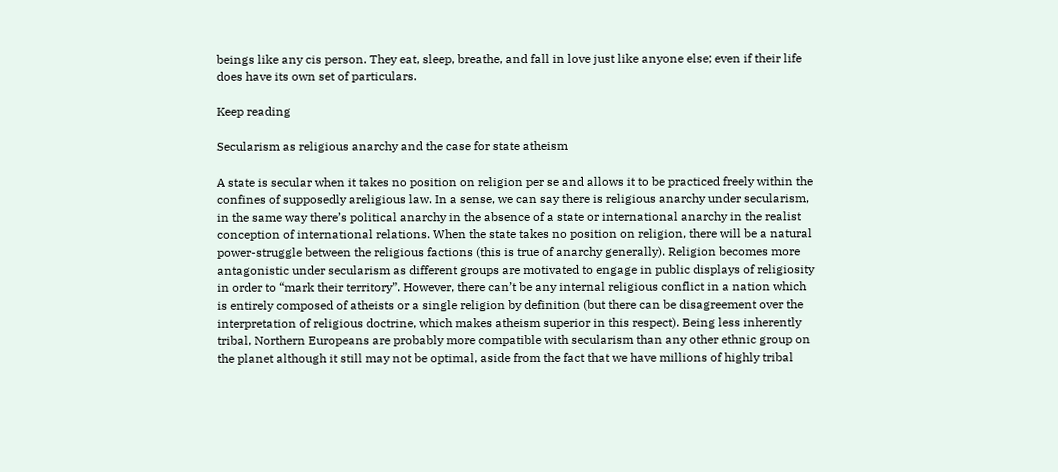beings like any cis person. They eat, sleep, breathe, and fall in love just like anyone else; even if their life does have its own set of particulars.

Keep reading

Secularism as religious anarchy and the case for state atheism

A state is secular when it takes no position on religion per se and allows it to be practiced freely within the confines of supposedly areligious law. In a sense, we can say there is religious anarchy under secularism, in the same way there’s political anarchy in the absence of a state or international anarchy in the realist conception of international relations. When the state takes no position on religion, there will be a natural power-struggle between the religious factions (this is true of anarchy generally). Religion becomes more antagonistic under secularism as different groups are motivated to engage in public displays of religiosity in order to “mark their territory”. However, there can’t be any internal religious conflict in a nation which is entirely composed of atheists or a single religion by definition (but there can be disagreement over the interpretation of religious doctrine, which makes atheism superior in this respect). Being less inherently tribal, Northern Europeans are probably more compatible with secularism than any other ethnic group on the planet although it still may not be optimal, aside from the fact that we have millions of highly tribal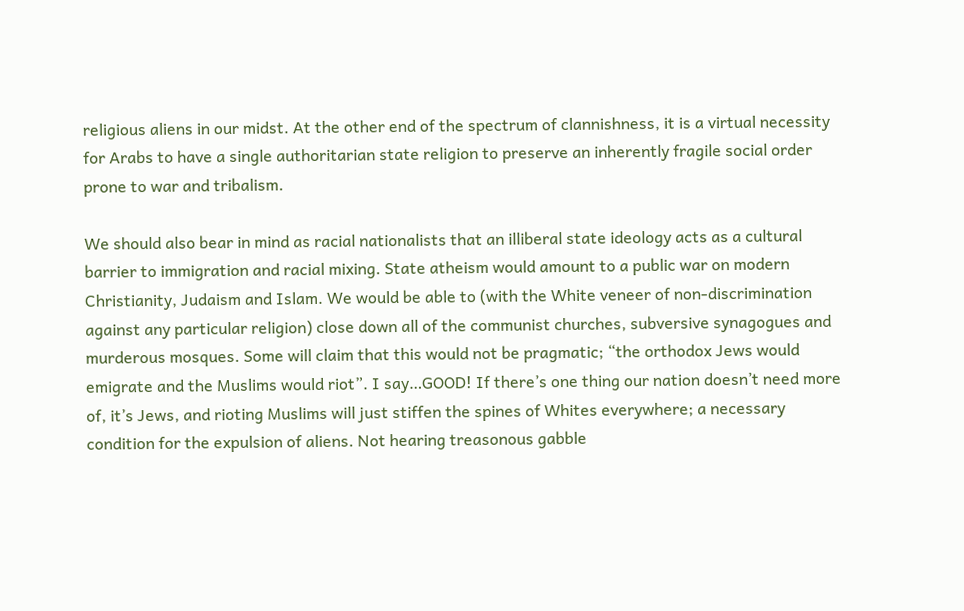religious aliens in our midst. At the other end of the spectrum of clannishness, it is a virtual necessity for Arabs to have a single authoritarian state religion to preserve an inherently fragile social order prone to war and tribalism.

We should also bear in mind as racial nationalists that an illiberal state ideology acts as a cultural barrier to immigration and racial mixing. State atheism would amount to a public war on modern Christianity, Judaism and Islam. We would be able to (with the White veneer of non-discrimination against any particular religion) close down all of the communist churches, subversive synagogues and murderous mosques. Some will claim that this would not be pragmatic; “the orthodox Jews would emigrate and the Muslims would riot”. I say…GOOD! If there’s one thing our nation doesn’t need more of, it’s Jews, and rioting Muslims will just stiffen the spines of Whites everywhere; a necessary condition for the expulsion of aliens. Not hearing treasonous gabble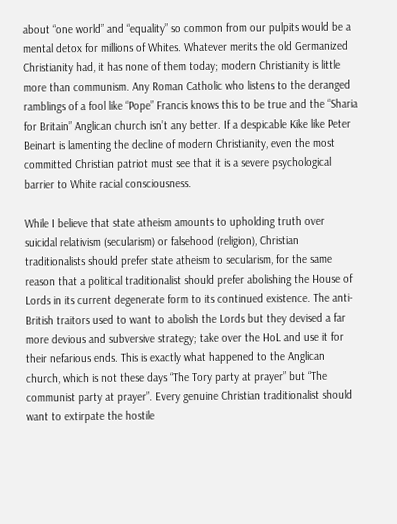about “one world” and “equality” so common from our pulpits would be a mental detox for millions of Whites. Whatever merits the old Germanized Christianity had, it has none of them today; modern Christianity is little more than communism. Any Roman Catholic who listens to the deranged ramblings of a fool like “Pope” Francis knows this to be true and the “Sharia for Britain” Anglican church isn’t any better. If a despicable Kike like Peter Beinart is lamenting the decline of modern Christianity, even the most committed Christian patriot must see that it is a severe psychological barrier to White racial consciousness.

While I believe that state atheism amounts to upholding truth over suicidal relativism (secularism) or falsehood (religion), Christian traditionalists should prefer state atheism to secularism, for the same reason that a political traditionalist should prefer abolishing the House of Lords in its current degenerate form to its continued existence. The anti-British traitors used to want to abolish the Lords but they devised a far more devious and subversive strategy; take over the HoL and use it for their nefarious ends. This is exactly what happened to the Anglican church, which is not these days “The Tory party at prayer” but “The communist party at prayer”. Every genuine Christian traditionalist should want to extirpate the hostile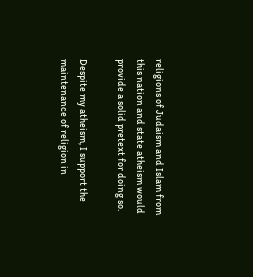religions of Judaism and Islam from this nation and state atheism would provide a solid pretext for doing so.

Despite my atheism, I support the maintenance of religion in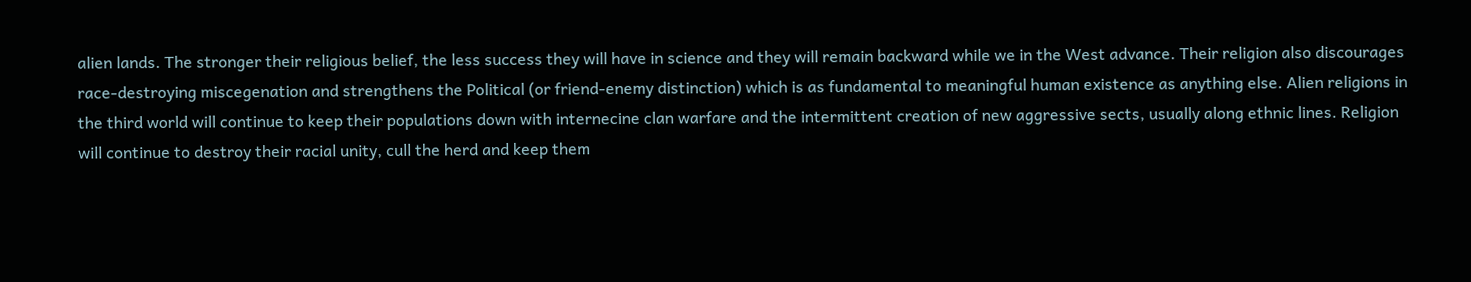alien lands. The stronger their religious belief, the less success they will have in science and they will remain backward while we in the West advance. Their religion also discourages race-destroying miscegenation and strengthens the Political (or friend-enemy distinction) which is as fundamental to meaningful human existence as anything else. Alien religions in the third world will continue to keep their populations down with internecine clan warfare and the intermittent creation of new aggressive sects, usually along ethnic lines. Religion will continue to destroy their racial unity, cull the herd and keep them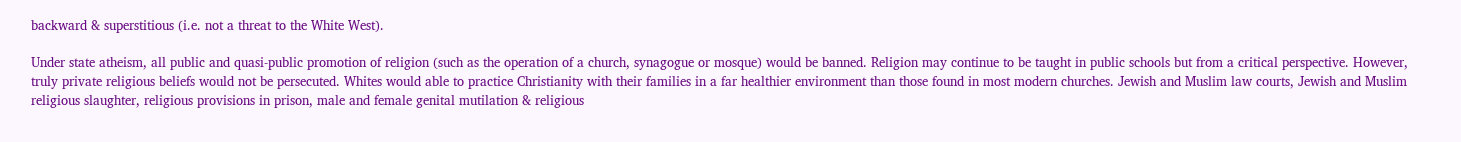backward & superstitious (i.e. not a threat to the White West).

Under state atheism, all public and quasi-public promotion of religion (such as the operation of a church, synagogue or mosque) would be banned. Religion may continue to be taught in public schools but from a critical perspective. However, truly private religious beliefs would not be persecuted. Whites would able to practice Christianity with their families in a far healthier environment than those found in most modern churches. Jewish and Muslim law courts, Jewish and Muslim religious slaughter, religious provisions in prison, male and female genital mutilation & religious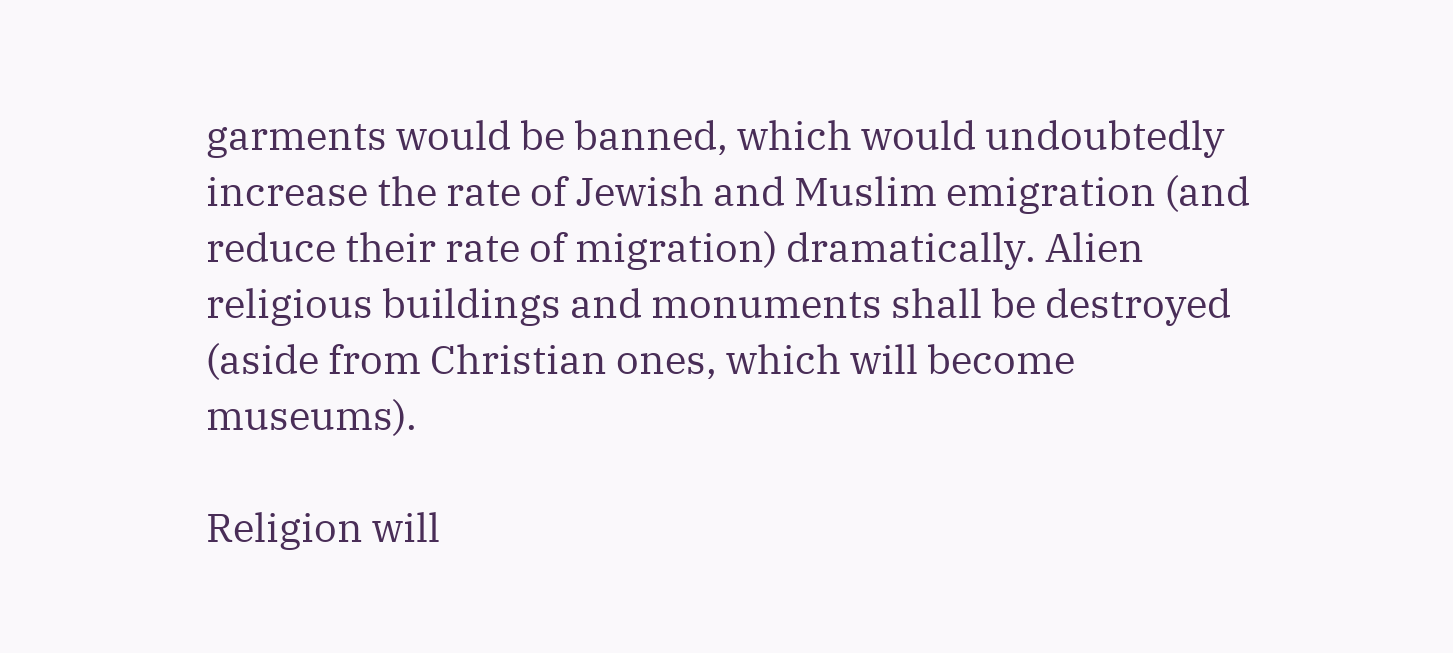garments would be banned, which would undoubtedly increase the rate of Jewish and Muslim emigration (and reduce their rate of migration) dramatically. Alien religious buildings and monuments shall be destroyed (aside from Christian ones, which will become museums).

Religion will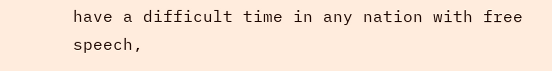have a difficult time in any nation with free speech,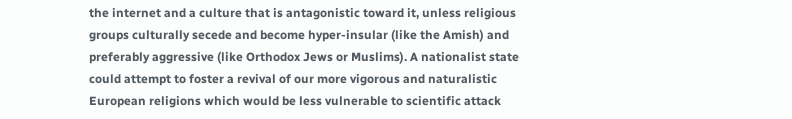the internet and a culture that is antagonistic toward it, unless religious groups culturally secede and become hyper-insular (like the Amish) and preferably aggressive (like Orthodox Jews or Muslims). A nationalist state could attempt to foster a revival of our more vigorous and naturalistic European religions which would be less vulnerable to scientific attack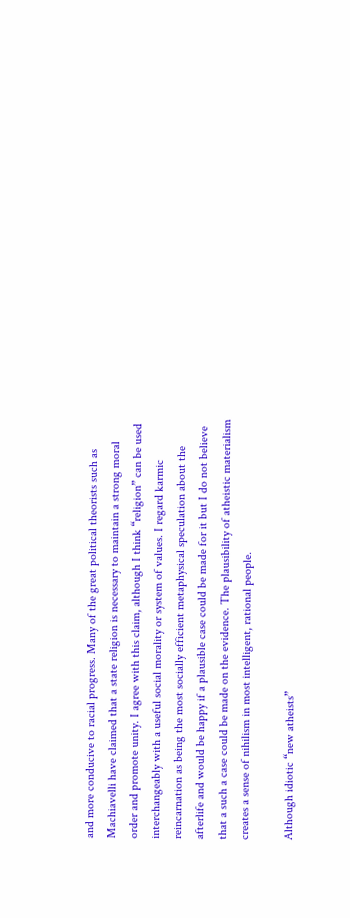and more conducive to racial progress. Many of the great political theorists such as Machiavelli have claimed that a state religion is necessary to maintain a strong moral order and promote unity. I agree with this claim, although I think “religion” can be used interchangeably with a useful social morality or system of values. I regard karmic reincarnation as being the most socially efficient metaphysical speculation about the afterlife and would be happy if a plausible case could be made for it but I do not believe that a such a case could be made on the evidence. The plausibility of atheistic materialism creates a sense of nihilism in most intelligent, rational people.

Although idiotic “new atheists”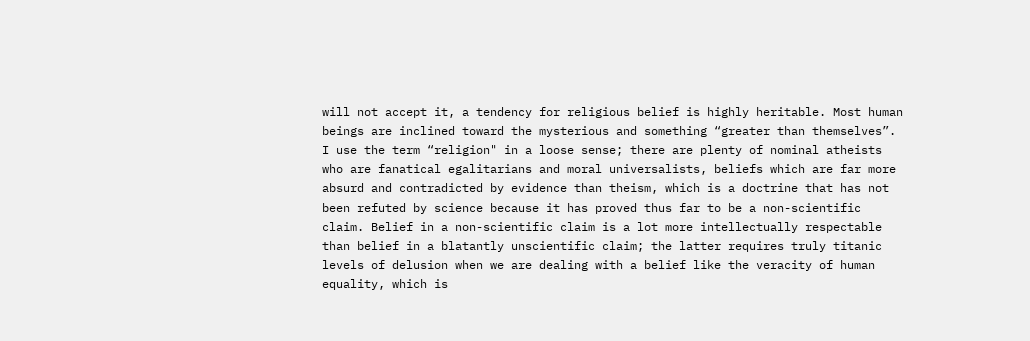will not accept it, a tendency for religious belief is highly heritable. Most human beings are inclined toward the mysterious and something “greater than themselves”. I use the term “religion" in a loose sense; there are plenty of nominal atheists who are fanatical egalitarians and moral universalists, beliefs which are far more absurd and contradicted by evidence than theism, which is a doctrine that has not been refuted by science because it has proved thus far to be a non-scientific claim. Belief in a non-scientific claim is a lot more intellectually respectable than belief in a blatantly unscientific claim; the latter requires truly titanic levels of delusion when we are dealing with a belief like the veracity of human equality, which is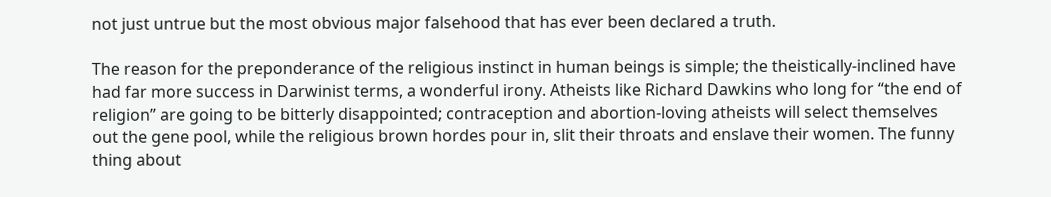not just untrue but the most obvious major falsehood that has ever been declared a truth.

The reason for the preponderance of the religious instinct in human beings is simple; the theistically-inclined have had far more success in Darwinist terms, a wonderful irony. Atheists like Richard Dawkins who long for “the end of religion” are going to be bitterly disappointed; contraception and abortion-loving atheists will select themselves out the gene pool, while the religious brown hordes pour in, slit their throats and enslave their women. The funny thing about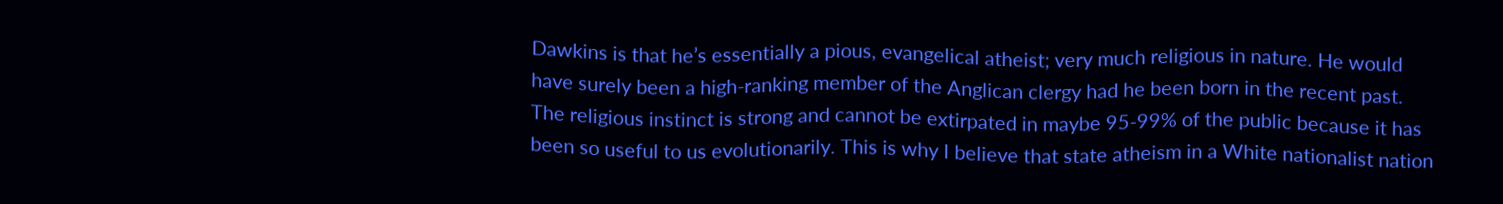Dawkins is that he’s essentially a pious, evangelical atheist; very much religious in nature. He would have surely been a high-ranking member of the Anglican clergy had he been born in the recent past. The religious instinct is strong and cannot be extirpated in maybe 95-99% of the public because it has been so useful to us evolutionarily. This is why I believe that state atheism in a White nationalist nation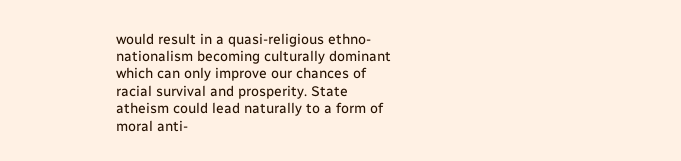would result in a quasi-religious ethno-nationalism becoming culturally dominant which can only improve our chances of racial survival and prosperity. State atheism could lead naturally to a form of moral anti-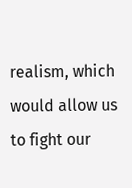realism, which would allow us to fight our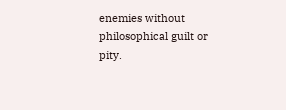enemies without philosophical guilt or pity.